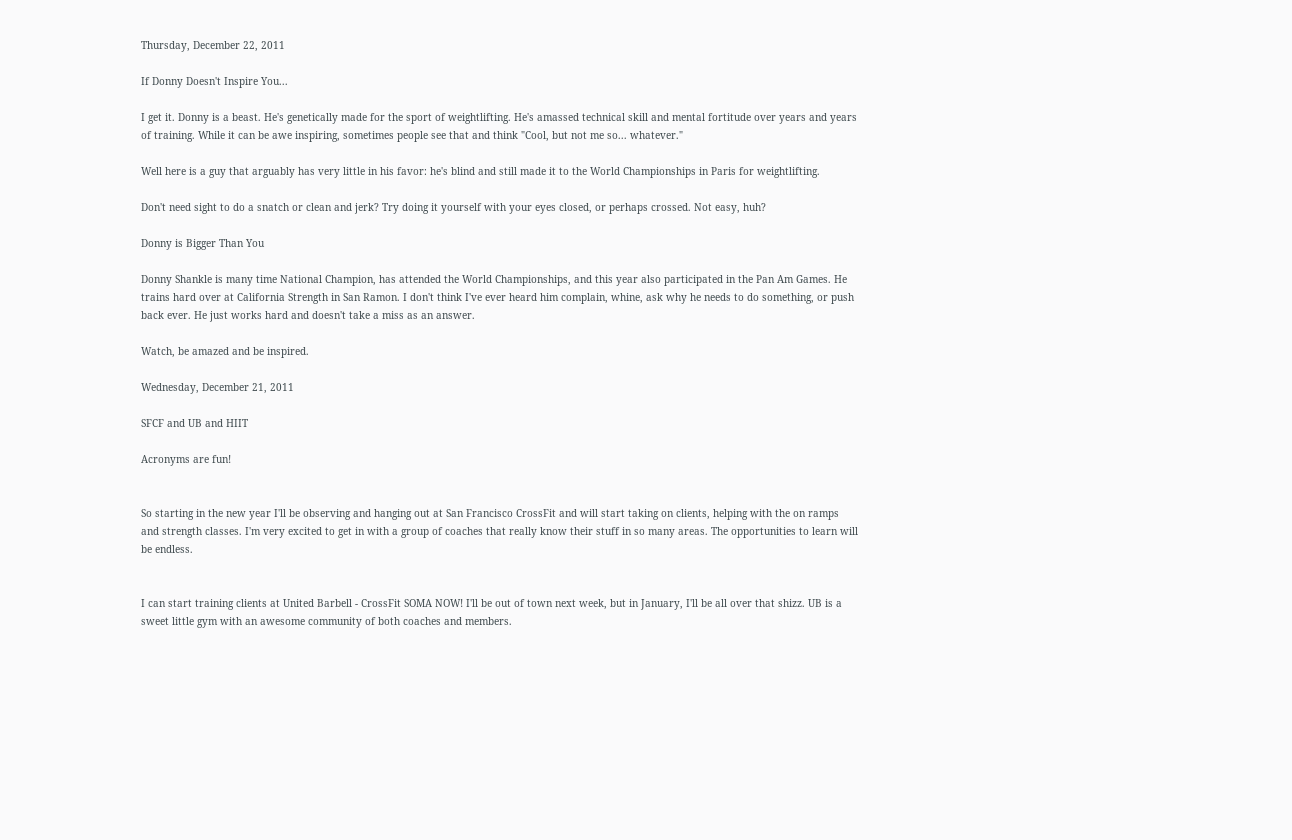Thursday, December 22, 2011

If Donny Doesn't Inspire You...

I get it. Donny is a beast. He's genetically made for the sport of weightlifting. He's amassed technical skill and mental fortitude over years and years of training. While it can be awe inspiring, sometimes people see that and think "Cool, but not me so... whatever."

Well here is a guy that arguably has very little in his favor: he's blind and still made it to the World Championships in Paris for weightlifting.

Don't need sight to do a snatch or clean and jerk? Try doing it yourself with your eyes closed, or perhaps crossed. Not easy, huh?

Donny is Bigger Than You

Donny Shankle is many time National Champion, has attended the World Championships, and this year also participated in the Pan Am Games. He trains hard over at California Strength in San Ramon. I don't think I've ever heard him complain, whine, ask why he needs to do something, or push back ever. He just works hard and doesn't take a miss as an answer.

Watch, be amazed and be inspired.

Wednesday, December 21, 2011

SFCF and UB and HIIT

Acronyms are fun!


So starting in the new year I'll be observing and hanging out at San Francisco CrossFit and will start taking on clients, helping with the on ramps and strength classes. I'm very excited to get in with a group of coaches that really know their stuff in so many areas. The opportunities to learn will be endless.


I can start training clients at United Barbell - CrossFit SOMA NOW! I'll be out of town next week, but in January, I'll be all over that shizz. UB is a sweet little gym with an awesome community of both coaches and members.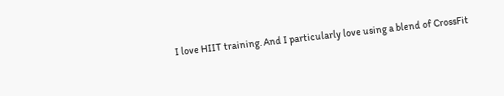I love HIIT training. And I particularly love using a blend of CrossFit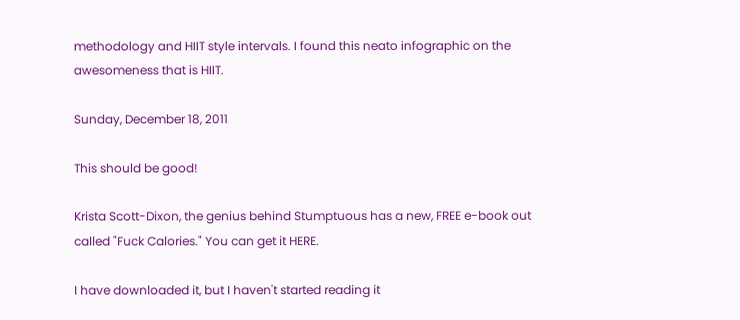methodology and HIIT style intervals. I found this neato infographic on the awesomeness that is HIIT.

Sunday, December 18, 2011

This should be good!

Krista Scott-Dixon, the genius behind Stumptuous has a new, FREE e-book out called "Fuck Calories." You can get it HERE.

I have downloaded it, but I haven't started reading it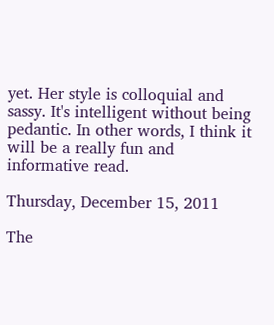yet. Her style is colloquial and sassy. It's intelligent without being pedantic. In other words, I think it will be a really fun and informative read.

Thursday, December 15, 2011

The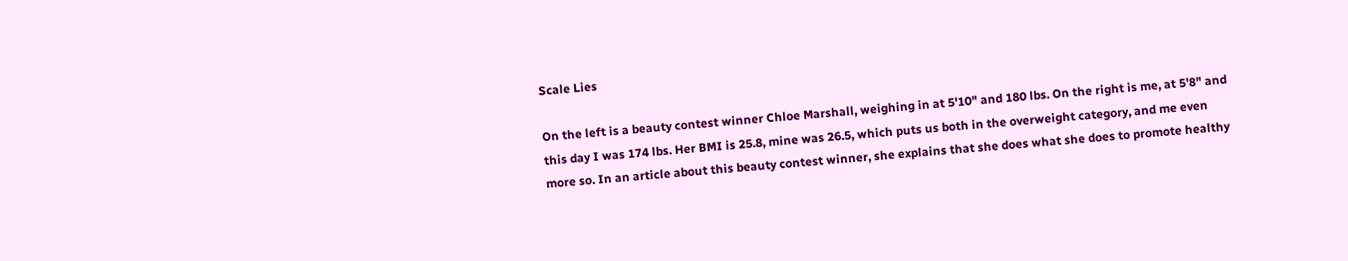Scale Lies

On the left is a beauty contest winner Chloe Marshall, weighing in at 5'10" and 180 lbs. On the right is me, at 5'8" and this day I was 174 lbs. Her BMI is 25.8, mine was 26.5, which puts us both in the overweight category, and me even more so. In an article about this beauty contest winner, she explains that she does what she does to promote healthy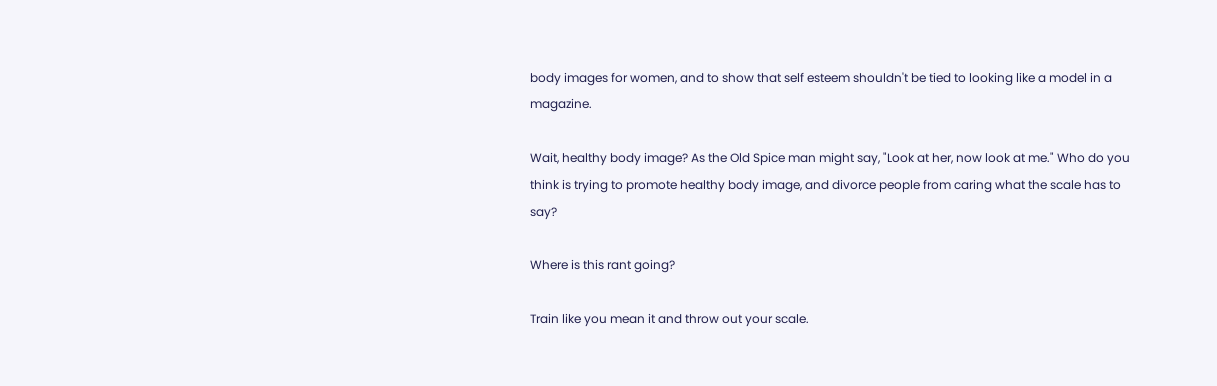body images for women, and to show that self esteem shouldn't be tied to looking like a model in a magazine.

Wait, healthy body image? As the Old Spice man might say, "Look at her, now look at me." Who do you think is trying to promote healthy body image, and divorce people from caring what the scale has to say?

Where is this rant going?

Train like you mean it and throw out your scale.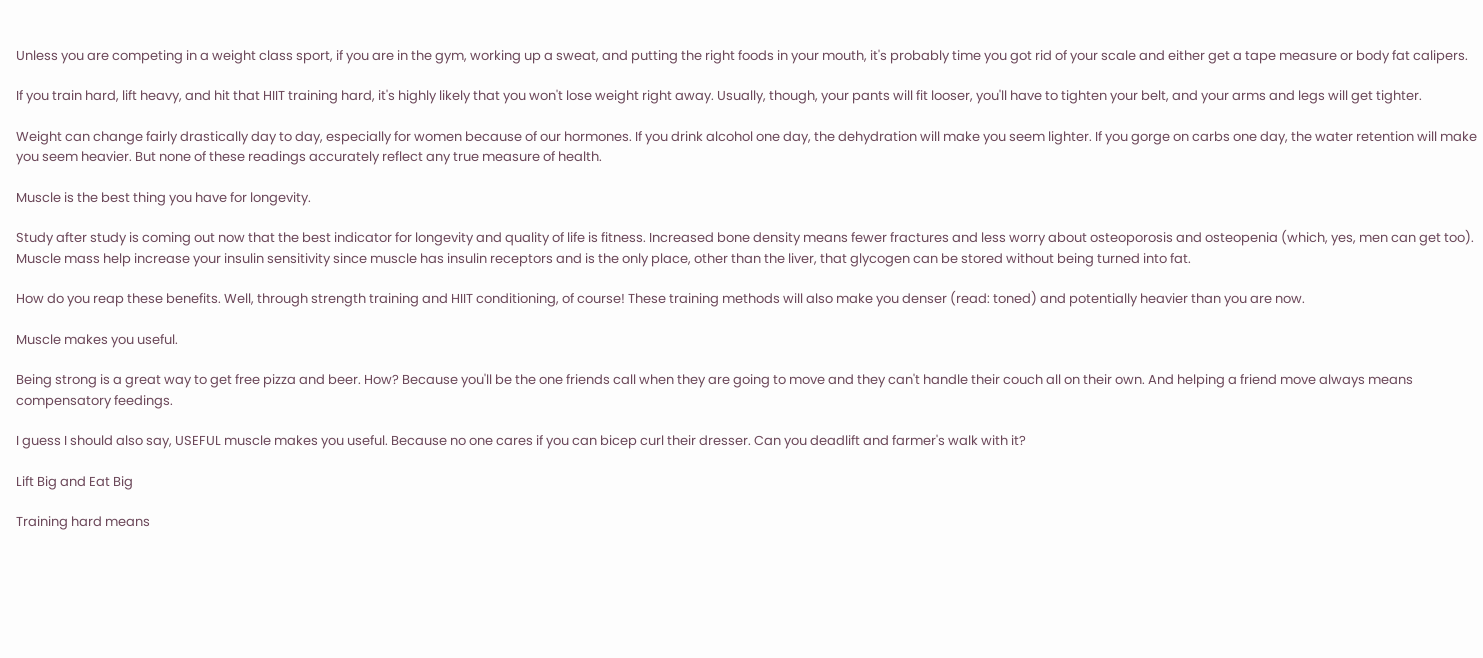Unless you are competing in a weight class sport, if you are in the gym, working up a sweat, and putting the right foods in your mouth, it's probably time you got rid of your scale and either get a tape measure or body fat calipers.

If you train hard, lift heavy, and hit that HIIT training hard, it's highly likely that you won't lose weight right away. Usually, though, your pants will fit looser, you'll have to tighten your belt, and your arms and legs will get tighter.

Weight can change fairly drastically day to day, especially for women because of our hormones. If you drink alcohol one day, the dehydration will make you seem lighter. If you gorge on carbs one day, the water retention will make you seem heavier. But none of these readings accurately reflect any true measure of health.

Muscle is the best thing you have for longevity.

Study after study is coming out now that the best indicator for longevity and quality of life is fitness. Increased bone density means fewer fractures and less worry about osteoporosis and osteopenia (which, yes, men can get too). Muscle mass help increase your insulin sensitivity since muscle has insulin receptors and is the only place, other than the liver, that glycogen can be stored without being turned into fat.

How do you reap these benefits. Well, through strength training and HIIT conditioning, of course! These training methods will also make you denser (read: toned) and potentially heavier than you are now.

Muscle makes you useful.

Being strong is a great way to get free pizza and beer. How? Because you'll be the one friends call when they are going to move and they can't handle their couch all on their own. And helping a friend move always means compensatory feedings.

I guess I should also say, USEFUL muscle makes you useful. Because no one cares if you can bicep curl their dresser. Can you deadlift and farmer's walk with it?

Lift Big and Eat Big

Training hard means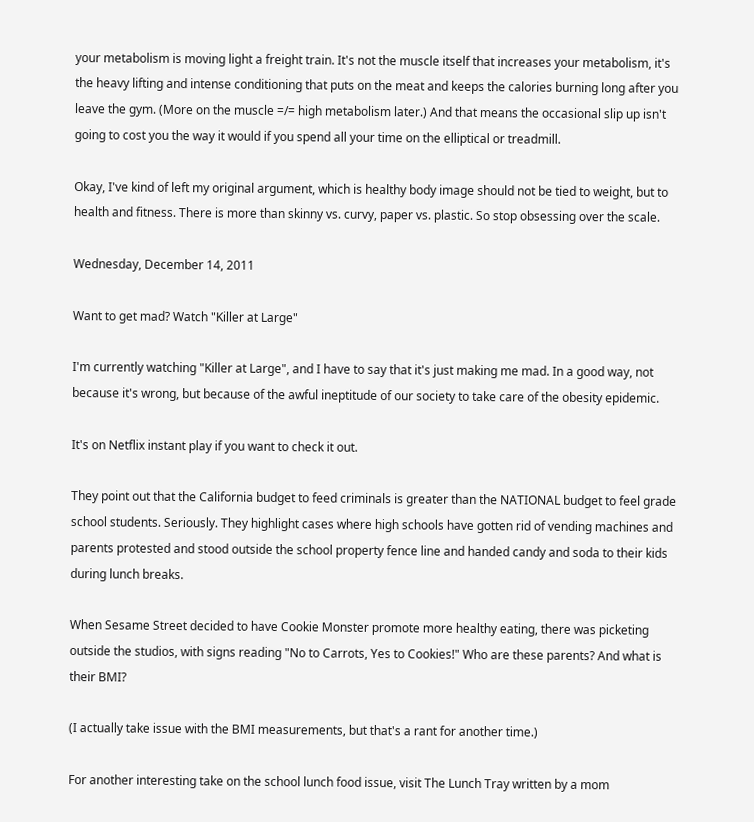your metabolism is moving light a freight train. It's not the muscle itself that increases your metabolism, it's the heavy lifting and intense conditioning that puts on the meat and keeps the calories burning long after you leave the gym. (More on the muscle =/= high metabolism later.) And that means the occasional slip up isn't going to cost you the way it would if you spend all your time on the elliptical or treadmill.

Okay, I've kind of left my original argument, which is healthy body image should not be tied to weight, but to health and fitness. There is more than skinny vs. curvy, paper vs. plastic. So stop obsessing over the scale.

Wednesday, December 14, 2011

Want to get mad? Watch "Killer at Large"

I'm currently watching "Killer at Large", and I have to say that it's just making me mad. In a good way, not because it's wrong, but because of the awful ineptitude of our society to take care of the obesity epidemic.

It's on Netflix instant play if you want to check it out.

They point out that the California budget to feed criminals is greater than the NATIONAL budget to feel grade school students. Seriously. They highlight cases where high schools have gotten rid of vending machines and parents protested and stood outside the school property fence line and handed candy and soda to their kids during lunch breaks.

When Sesame Street decided to have Cookie Monster promote more healthy eating, there was picketing outside the studios, with signs reading "No to Carrots, Yes to Cookies!" Who are these parents? And what is their BMI?

(I actually take issue with the BMI measurements, but that's a rant for another time.)

For another interesting take on the school lunch food issue, visit The Lunch Tray written by a mom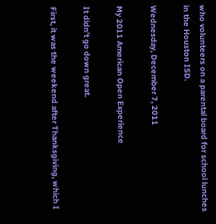who volunteers on a parental board for school lunches in the Houston ISD.

Wednesday, December 7, 2011

My 2011 American Open Experience

It didn't go down great.

First, it was the weekend after Thanksgiving, which I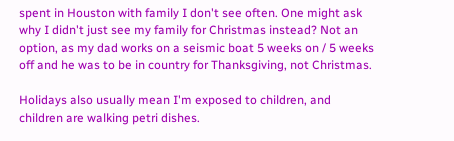spent in Houston with family I don't see often. One might ask why I didn't just see my family for Christmas instead? Not an option, as my dad works on a seismic boat 5 weeks on / 5 weeks off and he was to be in country for Thanksgiving, not Christmas.

Holidays also usually mean I'm exposed to children, and children are walking petri dishes.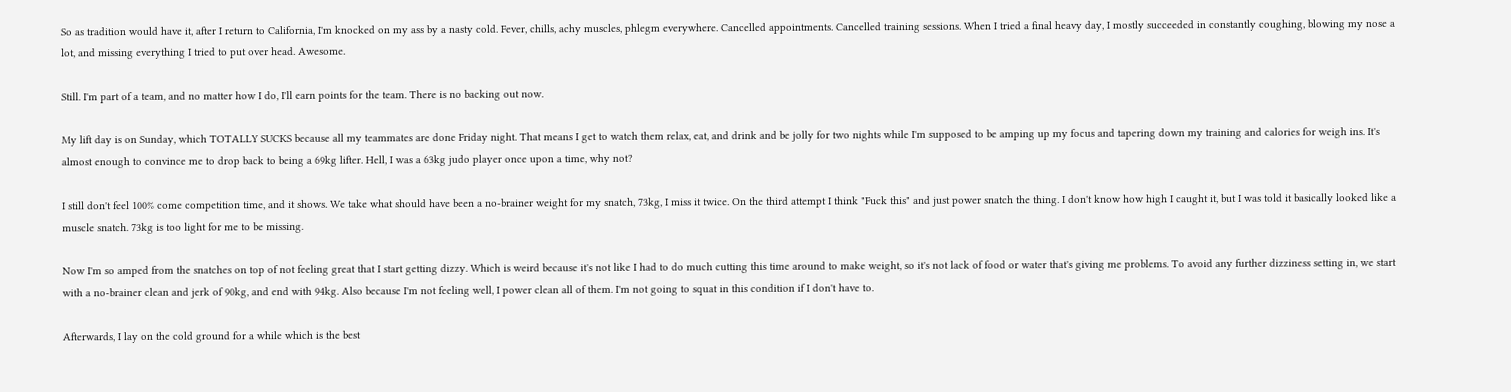So as tradition would have it, after I return to California, I'm knocked on my ass by a nasty cold. Fever, chills, achy muscles, phlegm everywhere. Cancelled appointments. Cancelled training sessions. When I tried a final heavy day, I mostly succeeded in constantly coughing, blowing my nose a lot, and missing everything I tried to put over head. Awesome.

Still. I'm part of a team, and no matter how I do, I'll earn points for the team. There is no backing out now.

My lift day is on Sunday, which TOTALLY SUCKS because all my teammates are done Friday night. That means I get to watch them relax, eat, and drink and be jolly for two nights while I'm supposed to be amping up my focus and tapering down my training and calories for weigh ins. It's almost enough to convince me to drop back to being a 69kg lifter. Hell, I was a 63kg judo player once upon a time, why not?

I still don't feel 100% come competition time, and it shows. We take what should have been a no-brainer weight for my snatch, 73kg, I miss it twice. On the third attempt I think "Fuck this" and just power snatch the thing. I don't know how high I caught it, but I was told it basically looked like a muscle snatch. 73kg is too light for me to be missing.

Now I'm so amped from the snatches on top of not feeling great that I start getting dizzy. Which is weird because it's not like I had to do much cutting this time around to make weight, so it's not lack of food or water that's giving me problems. To avoid any further dizziness setting in, we start with a no-brainer clean and jerk of 90kg, and end with 94kg. Also because I'm not feeling well, I power clean all of them. I'm not going to squat in this condition if I don't have to.

Afterwards, I lay on the cold ground for a while which is the best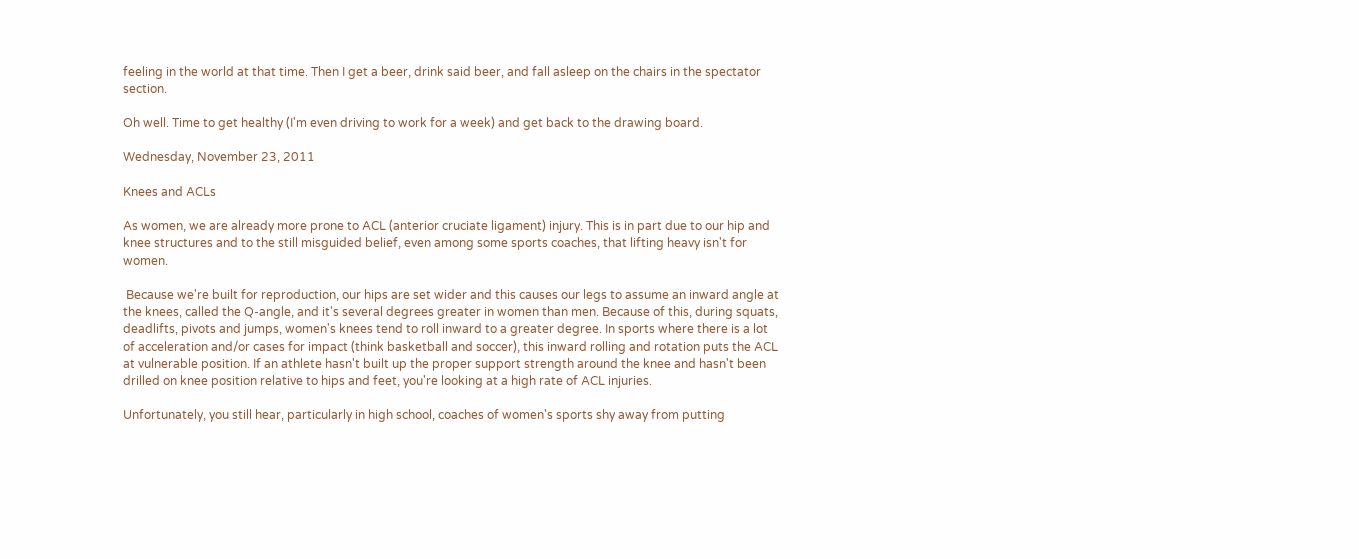feeling in the world at that time. Then I get a beer, drink said beer, and fall asleep on the chairs in the spectator section.

Oh well. Time to get healthy (I'm even driving to work for a week) and get back to the drawing board.

Wednesday, November 23, 2011

Knees and ACLs

As women, we are already more prone to ACL (anterior cruciate ligament) injury. This is in part due to our hip and knee structures and to the still misguided belief, even among some sports coaches, that lifting heavy isn't for women.

 Because we're built for reproduction, our hips are set wider and this causes our legs to assume an inward angle at the knees, called the Q-angle, and it's several degrees greater in women than men. Because of this, during squats, deadlifts, pivots and jumps, women's knees tend to roll inward to a greater degree. In sports where there is a lot of acceleration and/or cases for impact (think basketball and soccer), this inward rolling and rotation puts the ACL at vulnerable position. If an athlete hasn't built up the proper support strength around the knee and hasn't been drilled on knee position relative to hips and feet, you're looking at a high rate of ACL injuries.

Unfortunately, you still hear, particularly in high school, coaches of women's sports shy away from putting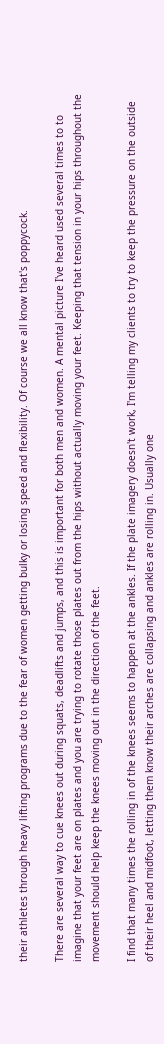their athletes through heavy lifting programs due to the fear of women getting bulky or losing speed and flexibility. Of course we all know that's poppycock.

There are several way to cue knees out during squats, deadlifts and jumps, and this is important for both men and women. A mental picture I've heard used several times to to imagine that your feet are on plates and you are trying to rotate those plates out from the hips without actually moving your feet. Keeping that tension in your hips throughout the movement should help keep the knees moving out in the direction of the feet.

I find that many times the rolling in of the knees seems to happen at the ankles. If the plate imagery doesn't work, I'm telling my clients to try to keep the pressure on the outside of their heel and midfoot, letting them know their arches are collapsing and ankles are rolling in. Usually one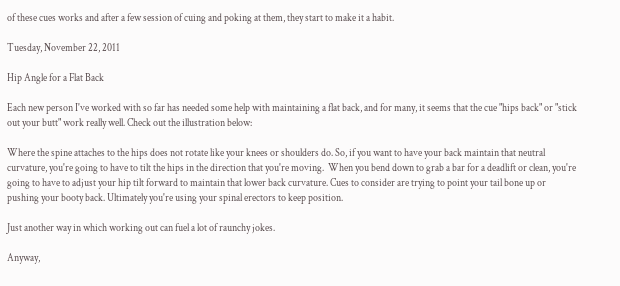of these cues works and after a few session of cuing and poking at them, they start to make it a habit.

Tuesday, November 22, 2011

Hip Angle for a Flat Back

Each new person I've worked with so far has needed some help with maintaining a flat back, and for many, it seems that the cue "hips back" or "stick out your butt" work really well. Check out the illustration below:

Where the spine attaches to the hips does not rotate like your knees or shoulders do. So, if you want to have your back maintain that neutral curvature, you're going to have to tilt the hips in the direction that you're moving.  When you bend down to grab a bar for a deadlift or clean, you're going to have to adjust your hip tilt forward to maintain that lower back curvature. Cues to consider are trying to point your tail bone up or pushing your booty back. Ultimately you're using your spinal erectors to keep position.

Just another way in which working out can fuel a lot of raunchy jokes.

Anyway,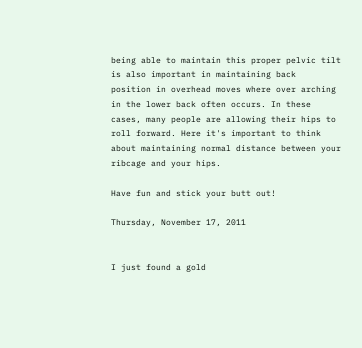being able to maintain this proper pelvic tilt is also important in maintaining back  position in overhead moves where over arching in the lower back often occurs. In these cases, many people are allowing their hips to roll forward. Here it's important to think about maintaining normal distance between your ribcage and your hips.

Have fun and stick your butt out!

Thursday, November 17, 2011


I just found a gold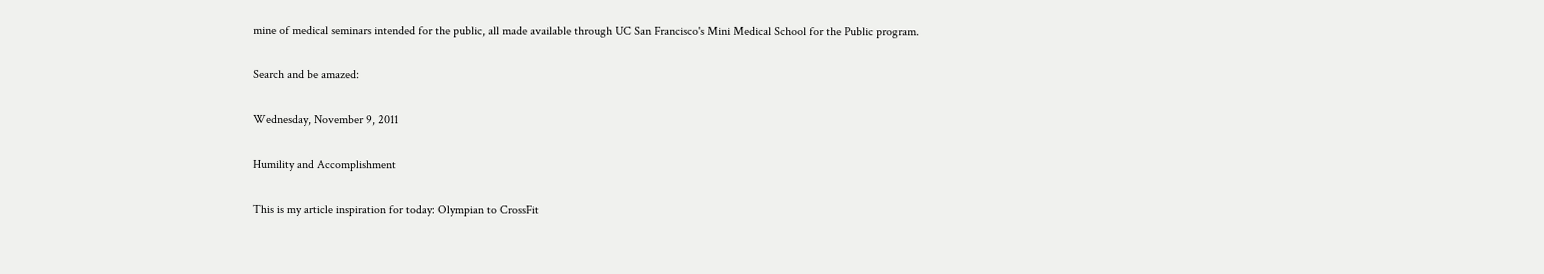mine of medical seminars intended for the public, all made available through UC San Francisco's Mini Medical School for the Public program.

Search and be amazed:

Wednesday, November 9, 2011

Humility and Accomplishment

This is my article inspiration for today: Olympian to CrossFit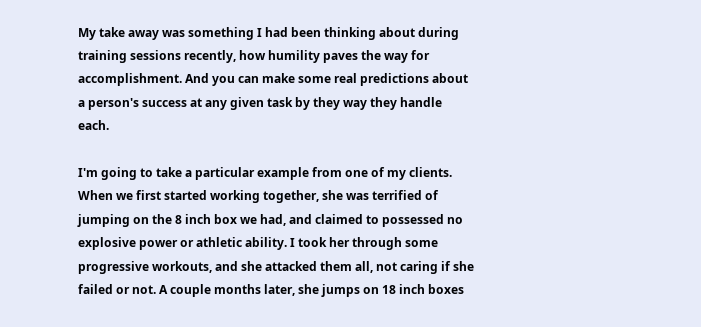My take away was something I had been thinking about during training sessions recently, how humility paves the way for accomplishment. And you can make some real predictions about a person's success at any given task by they way they handle each.

I'm going to take a particular example from one of my clients. When we first started working together, she was terrified of jumping on the 8 inch box we had, and claimed to possessed no explosive power or athletic ability. I took her through some progressive workouts, and she attacked them all, not caring if she failed or not. A couple months later, she jumps on 18 inch boxes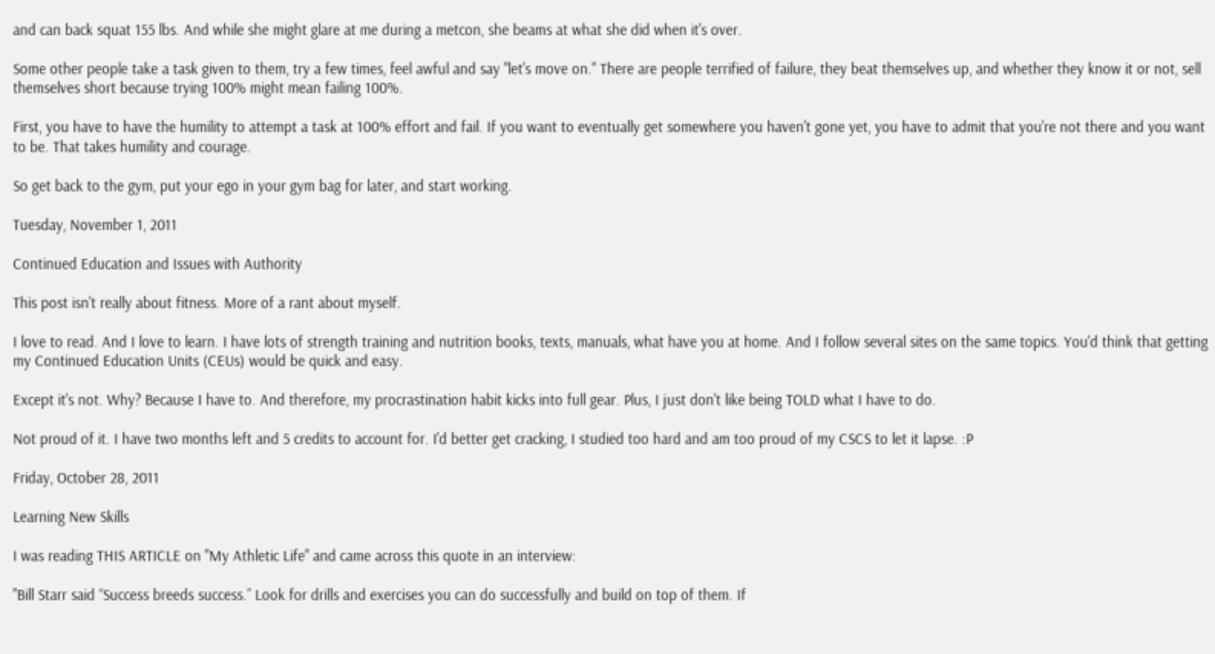and can back squat 155 lbs. And while she might glare at me during a metcon, she beams at what she did when it's over.

Some other people take a task given to them, try a few times, feel awful and say "let's move on." There are people terrified of failure, they beat themselves up, and whether they know it or not, sell themselves short because trying 100% might mean failing 100%.

First, you have to have the humility to attempt a task at 100% effort and fail. If you want to eventually get somewhere you haven't gone yet, you have to admit that you're not there and you want to be. That takes humility and courage.

So get back to the gym, put your ego in your gym bag for later, and start working.

Tuesday, November 1, 2011

Continued Education and Issues with Authority

This post isn't really about fitness. More of a rant about myself.

I love to read. And I love to learn. I have lots of strength training and nutrition books, texts, manuals, what have you at home. And I follow several sites on the same topics. You'd think that getting my Continued Education Units (CEUs) would be quick and easy.

Except it's not. Why? Because I have to. And therefore, my procrastination habit kicks into full gear. Plus, I just don't like being TOLD what I have to do.

Not proud of it. I have two months left and 5 credits to account for. I'd better get cracking, I studied too hard and am too proud of my CSCS to let it lapse. :P

Friday, October 28, 2011

Learning New Skills

I was reading THIS ARTICLE on "My Athletic Life" and came across this quote in an interview:

"Bill Starr said “Success breeds success.” Look for drills and exercises you can do successfully and build on top of them. If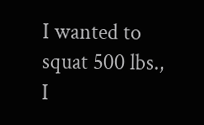I wanted to squat 500 lbs., I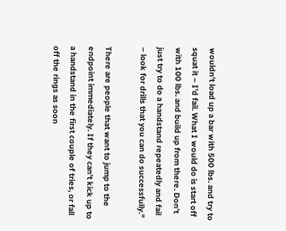wouldn’t load up a bar with 500 lbs. and try to squat it – I’d fail. What I would do is start off with 100 lbs. and build up from there. Don’t just try to do a handstand repeatedly and fail – look for drills that you can do successfully."

There are people that want to jump to the endpoint immediately. If they can't kick up to a handstand in the first couple of tries, or fall off the rings as soon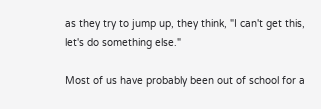as they try to jump up, they think, "I can't get this, let's do something else."

Most of us have probably been out of school for a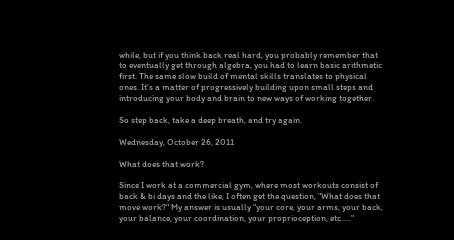while, but if you think back real hard, you probably remember that to eventually get through algebra, you had to learn basic arithmetic first. The same slow build of mental skills translates to physical ones. It's a matter of progressively building upon small steps and introducing your body and brain to new ways of working together.

So step back, take a deep breath, and try again.

Wednesday, October 26, 2011

What does that work?

Since I work at a commercial gym, where most workouts consist of back & bi days and the like, I often get the question, "What does that move work?" My answer is usually "your core, your arms, your back, your balance, your coordination, your proprioception, etc....."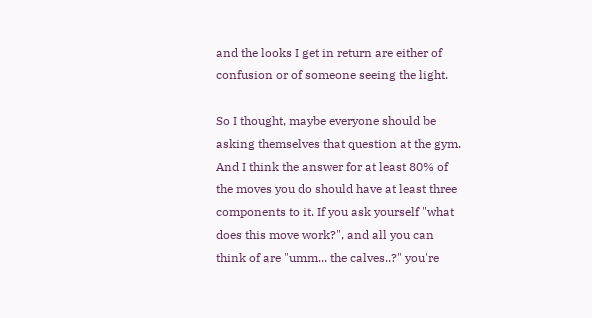and the looks I get in return are either of confusion or of someone seeing the light.

So I thought, maybe everyone should be asking themselves that question at the gym. And I think the answer for at least 80% of the moves you do should have at least three components to it. If you ask yourself "what does this move work?", and all you can think of are "umm... the calves..?" you're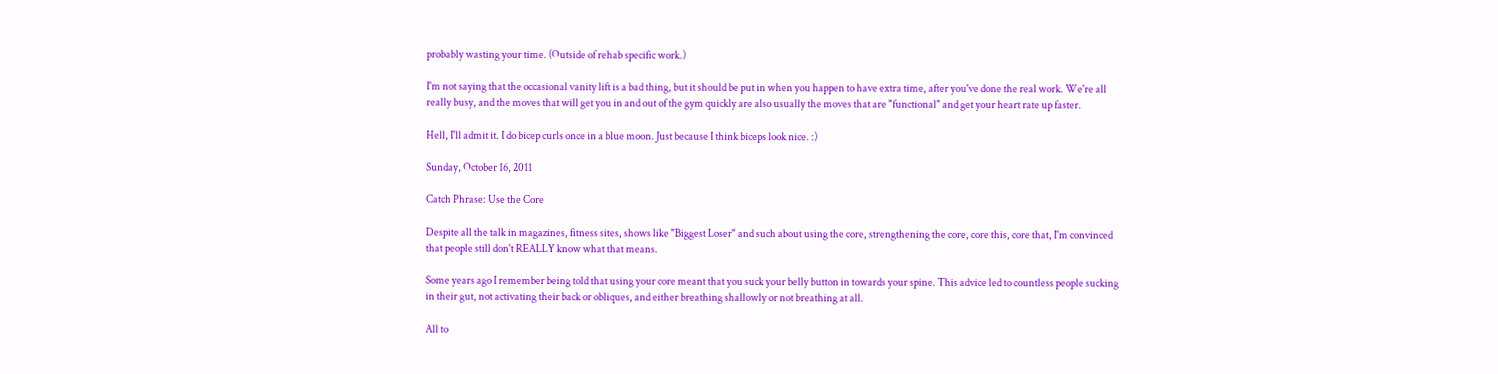probably wasting your time. (Outside of rehab specific work.)

I'm not saying that the occasional vanity lift is a bad thing, but it should be put in when you happen to have extra time, after you've done the real work. We're all really busy, and the moves that will get you in and out of the gym quickly are also usually the moves that are "functional" and get your heart rate up faster.

Hell, I'll admit it. I do bicep curls once in a blue moon. Just because I think biceps look nice. :)

Sunday, October 16, 2011

Catch Phrase: Use the Core

Despite all the talk in magazines, fitness sites, shows like "Biggest Loser" and such about using the core, strengthening the core, core this, core that, I'm convinced that people still don't REALLY know what that means.

Some years ago I remember being told that using your core meant that you suck your belly button in towards your spine. This advice led to countless people sucking in their gut, not activating their back or obliques, and either breathing shallowly or not breathing at all.

All to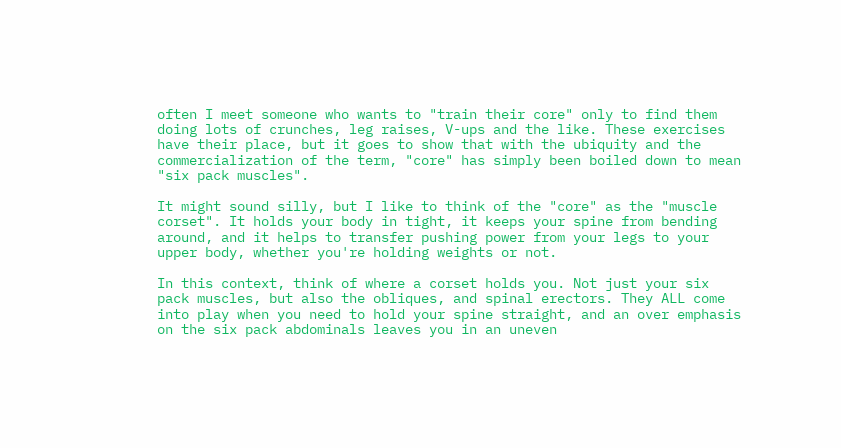often I meet someone who wants to "train their core" only to find them doing lots of crunches, leg raises, V-ups and the like. These exercises have their place, but it goes to show that with the ubiquity and the commercialization of the term, "core" has simply been boiled down to mean "six pack muscles".

It might sound silly, but I like to think of the "core" as the "muscle corset". It holds your body in tight, it keeps your spine from bending around, and it helps to transfer pushing power from your legs to your upper body, whether you're holding weights or not.

In this context, think of where a corset holds you. Not just your six pack muscles, but also the obliques, and spinal erectors. They ALL come into play when you need to hold your spine straight, and an over emphasis on the six pack abdominals leaves you in an uneven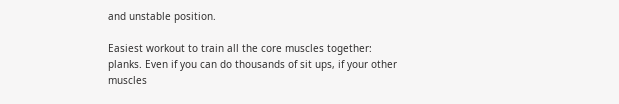and unstable position.

Easiest workout to train all the core muscles together: planks. Even if you can do thousands of sit ups, if your other muscles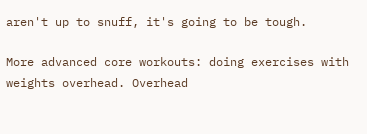aren't up to snuff, it's going to be tough.

More advanced core workouts: doing exercises with weights overhead. Overhead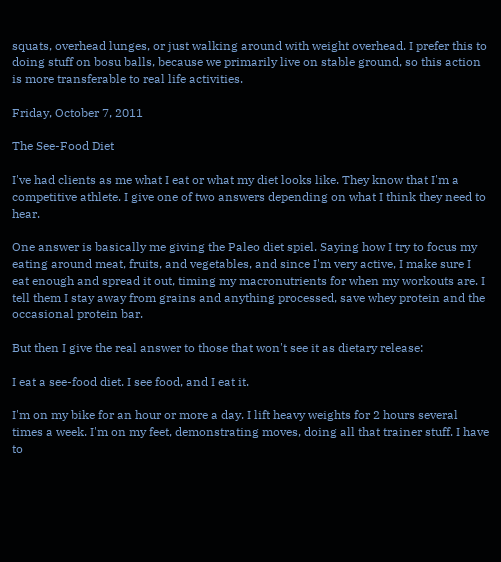squats, overhead lunges, or just walking around with weight overhead. I prefer this to doing stuff on bosu balls, because we primarily live on stable ground, so this action is more transferable to real life activities.

Friday, October 7, 2011

The See-Food Diet

I've had clients as me what I eat or what my diet looks like. They know that I'm a competitive athlete. I give one of two answers depending on what I think they need to hear.

One answer is basically me giving the Paleo diet spiel. Saying how I try to focus my eating around meat, fruits, and vegetables, and since I'm very active, I make sure I eat enough and spread it out, timing my macronutrients for when my workouts are. I tell them I stay away from grains and anything processed, save whey protein and the occasional protein bar.

But then I give the real answer to those that won't see it as dietary release:

I eat a see-food diet. I see food, and I eat it.

I'm on my bike for an hour or more a day. I lift heavy weights for 2 hours several times a week. I'm on my feet, demonstrating moves, doing all that trainer stuff. I have to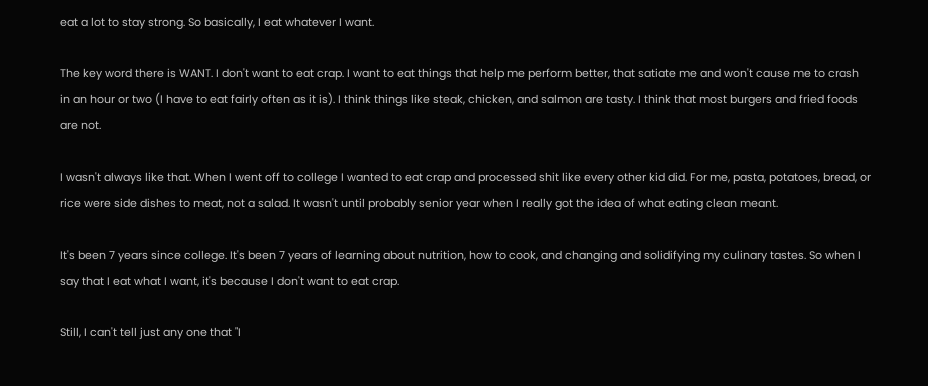eat a lot to stay strong. So basically, I eat whatever I want.

The key word there is WANT. I don't want to eat crap. I want to eat things that help me perform better, that satiate me and won't cause me to crash in an hour or two (I have to eat fairly often as it is). I think things like steak, chicken, and salmon are tasty. I think that most burgers and fried foods are not.

I wasn't always like that. When I went off to college I wanted to eat crap and processed shit like every other kid did. For me, pasta, potatoes, bread, or rice were side dishes to meat, not a salad. It wasn't until probably senior year when I really got the idea of what eating clean meant.

It's been 7 years since college. It's been 7 years of learning about nutrition, how to cook, and changing and solidifying my culinary tastes. So when I say that I eat what I want, it's because I don't want to eat crap.

Still, I can't tell just any one that "I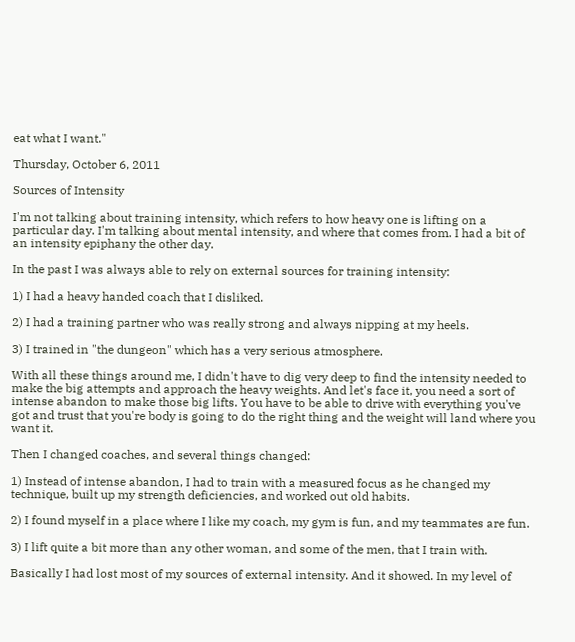eat what I want."

Thursday, October 6, 2011

Sources of Intensity

I'm not talking about training intensity, which refers to how heavy one is lifting on a particular day. I'm talking about mental intensity, and where that comes from. I had a bit of an intensity epiphany the other day.

In the past I was always able to rely on external sources for training intensity:

1) I had a heavy handed coach that I disliked.

2) I had a training partner who was really strong and always nipping at my heels.

3) I trained in "the dungeon" which has a very serious atmosphere.

With all these things around me, I didn't have to dig very deep to find the intensity needed to make the big attempts and approach the heavy weights. And let's face it, you need a sort of intense abandon to make those big lifts. You have to be able to drive with everything you've got and trust that you're body is going to do the right thing and the weight will land where you want it.

Then I changed coaches, and several things changed:

1) Instead of intense abandon, I had to train with a measured focus as he changed my technique, built up my strength deficiencies, and worked out old habits.

2) I found myself in a place where I like my coach, my gym is fun, and my teammates are fun.

3) I lift quite a bit more than any other woman, and some of the men, that I train with.

Basically I had lost most of my sources of external intensity. And it showed. In my level of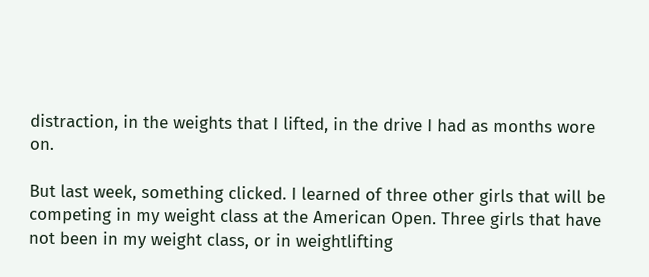distraction, in the weights that I lifted, in the drive I had as months wore on.

But last week, something clicked. I learned of three other girls that will be competing in my weight class at the American Open. Three girls that have not been in my weight class, or in weightlifting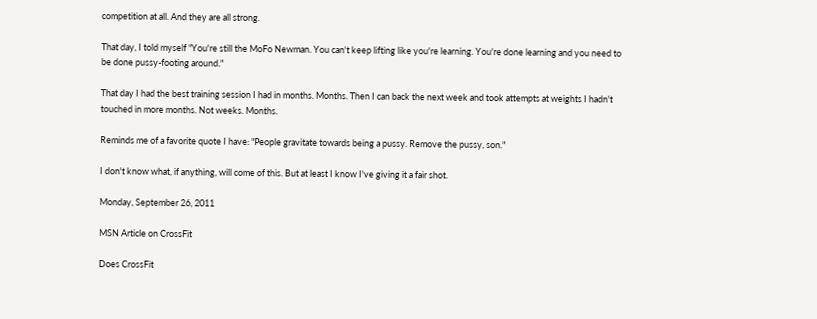competition at all. And they are all strong.

That day, I told myself "You're still the MoFo Newman. You can't keep lifting like you're learning. You're done learning and you need to be done pussy-footing around."

That day I had the best training session I had in months. Months. Then I can back the next week and took attempts at weights I hadn't touched in more months. Not weeks. Months.

Reminds me of a favorite quote I have: "People gravitate towards being a pussy. Remove the pussy, son."

I don't know what, if anything, will come of this. But at least I know I've giving it a fair shot.

Monday, September 26, 2011

MSN Article on CrossFit

Does CrossFit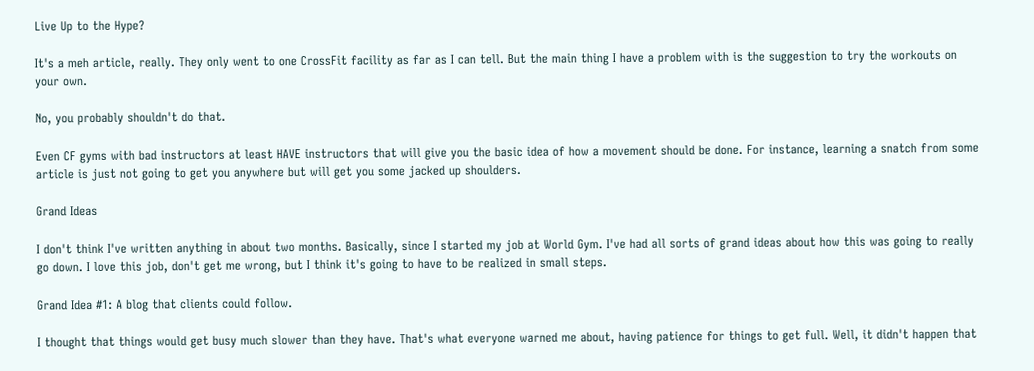Live Up to the Hype?

It's a meh article, really. They only went to one CrossFit facility as far as I can tell. But the main thing I have a problem with is the suggestion to try the workouts on your own.

No, you probably shouldn't do that.

Even CF gyms with bad instructors at least HAVE instructors that will give you the basic idea of how a movement should be done. For instance, learning a snatch from some article is just not going to get you anywhere but will get you some jacked up shoulders.

Grand Ideas

I don't think I've written anything in about two months. Basically, since I started my job at World Gym. I've had all sorts of grand ideas about how this was going to really go down. I love this job, don't get me wrong, but I think it's going to have to be realized in small steps.

Grand Idea #1: A blog that clients could follow.

I thought that things would get busy much slower than they have. That's what everyone warned me about, having patience for things to get full. Well, it didn't happen that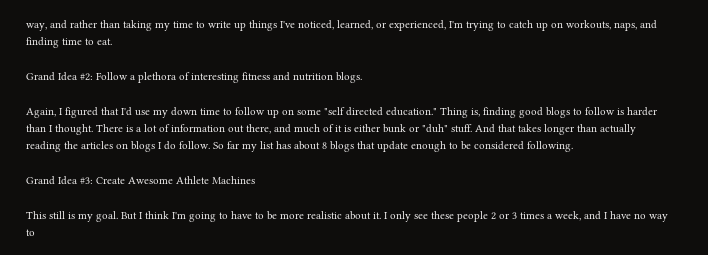way, and rather than taking my time to write up things I've noticed, learned, or experienced, I'm trying to catch up on workouts, naps, and finding time to eat.

Grand Idea #2: Follow a plethora of interesting fitness and nutrition blogs.

Again, I figured that I'd use my down time to follow up on some "self directed education." Thing is, finding good blogs to follow is harder than I thought. There is a lot of information out there, and much of it is either bunk or "duh" stuff. And that takes longer than actually reading the articles on blogs I do follow. So far my list has about 8 blogs that update enough to be considered following.

Grand Idea #3: Create Awesome Athlete Machines

This still is my goal. But I think I'm going to have to be more realistic about it. I only see these people 2 or 3 times a week, and I have no way to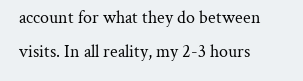account for what they do between visits. In all reality, my 2-3 hours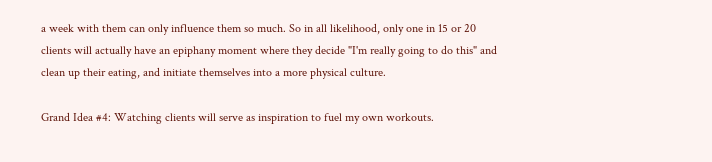a week with them can only influence them so much. So in all likelihood, only one in 15 or 20 clients will actually have an epiphany moment where they decide "I'm really going to do this" and clean up their eating, and initiate themselves into a more physical culture.

Grand Idea #4: Watching clients will serve as inspiration to fuel my own workouts.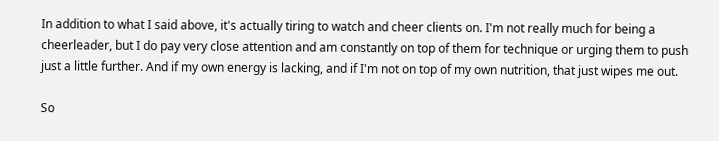In addition to what I said above, it's actually tiring to watch and cheer clients on. I'm not really much for being a cheerleader, but I do pay very close attention and am constantly on top of them for technique or urging them to push just a little further. And if my own energy is lacking, and if I'm not on top of my own nutrition, that just wipes me out.

So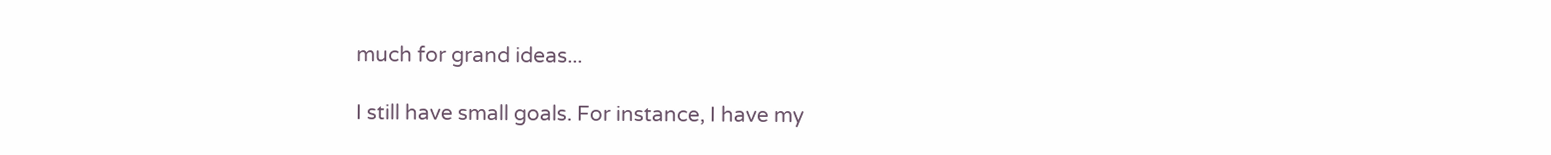much for grand ideas...

I still have small goals. For instance, I have my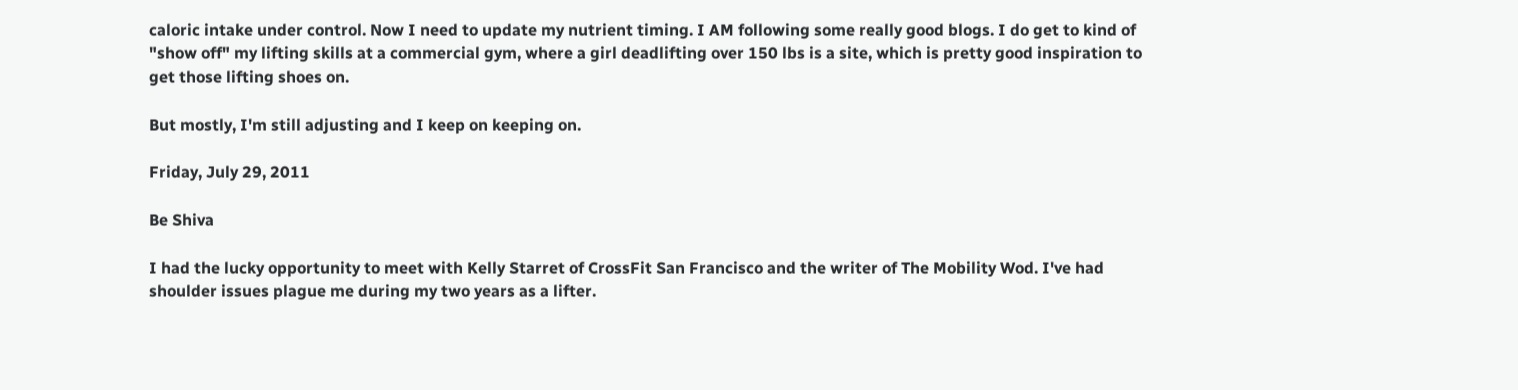caloric intake under control. Now I need to update my nutrient timing. I AM following some really good blogs. I do get to kind of "show off" my lifting skills at a commercial gym, where a girl deadlifting over 150 lbs is a site, which is pretty good inspiration to get those lifting shoes on.

But mostly, I'm still adjusting and I keep on keeping on.

Friday, July 29, 2011

Be Shiva

I had the lucky opportunity to meet with Kelly Starret of CrossFit San Francisco and the writer of The Mobility Wod. I've had shoulder issues plague me during my two years as a lifter.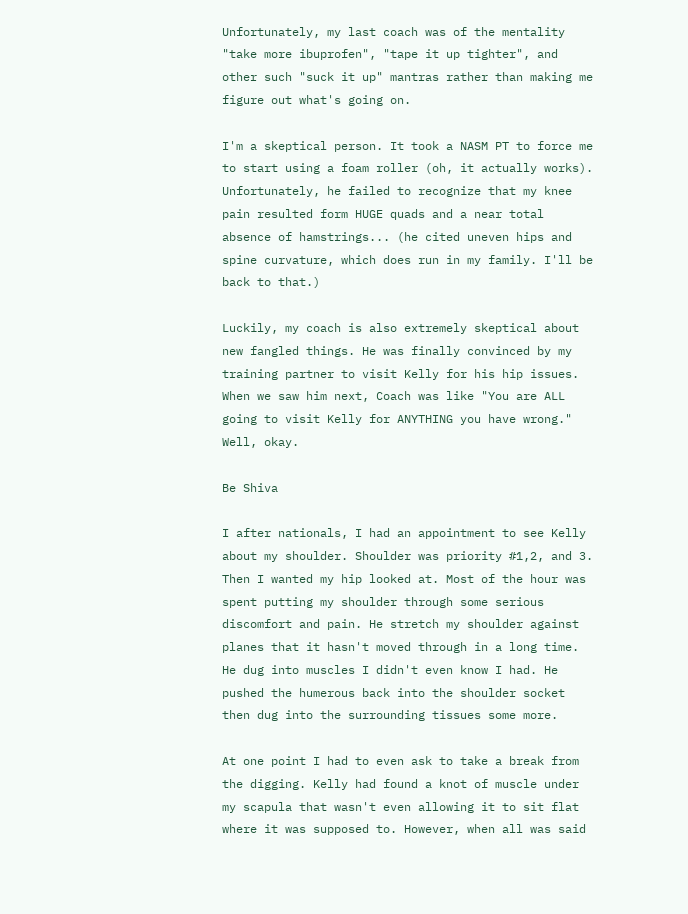Unfortunately, my last coach was of the mentality "take more ibuprofen", "tape it up tighter", and other such "suck it up" mantras rather than making me figure out what's going on.

I'm a skeptical person. It took a NASM PT to force me to start using a foam roller (oh, it actually works). Unfortunately, he failed to recognize that my knee pain resulted form HUGE quads and a near total absence of hamstrings... (he cited uneven hips and spine curvature, which does run in my family. I'll be back to that.)

Luckily, my coach is also extremely skeptical about new fangled things. He was finally convinced by my training partner to visit Kelly for his hip issues. When we saw him next, Coach was like "You are ALL going to visit Kelly for ANYTHING you have wrong." Well, okay.

Be Shiva

I after nationals, I had an appointment to see Kelly about my shoulder. Shoulder was priority #1,2, and 3. Then I wanted my hip looked at. Most of the hour was spent putting my shoulder through some serious discomfort and pain. He stretch my shoulder against planes that it hasn't moved through in a long time. He dug into muscles I didn't even know I had. He pushed the humerous back into the shoulder socket then dug into the surrounding tissues some more.

At one point I had to even ask to take a break from the digging. Kelly had found a knot of muscle under my scapula that wasn't even allowing it to sit flat where it was supposed to. However, when all was said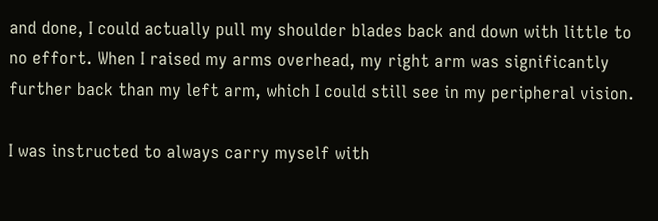and done, I could actually pull my shoulder blades back and down with little to no effort. When I raised my arms overhead, my right arm was significantly further back than my left arm, which I could still see in my peripheral vision.

I was instructed to always carry myself with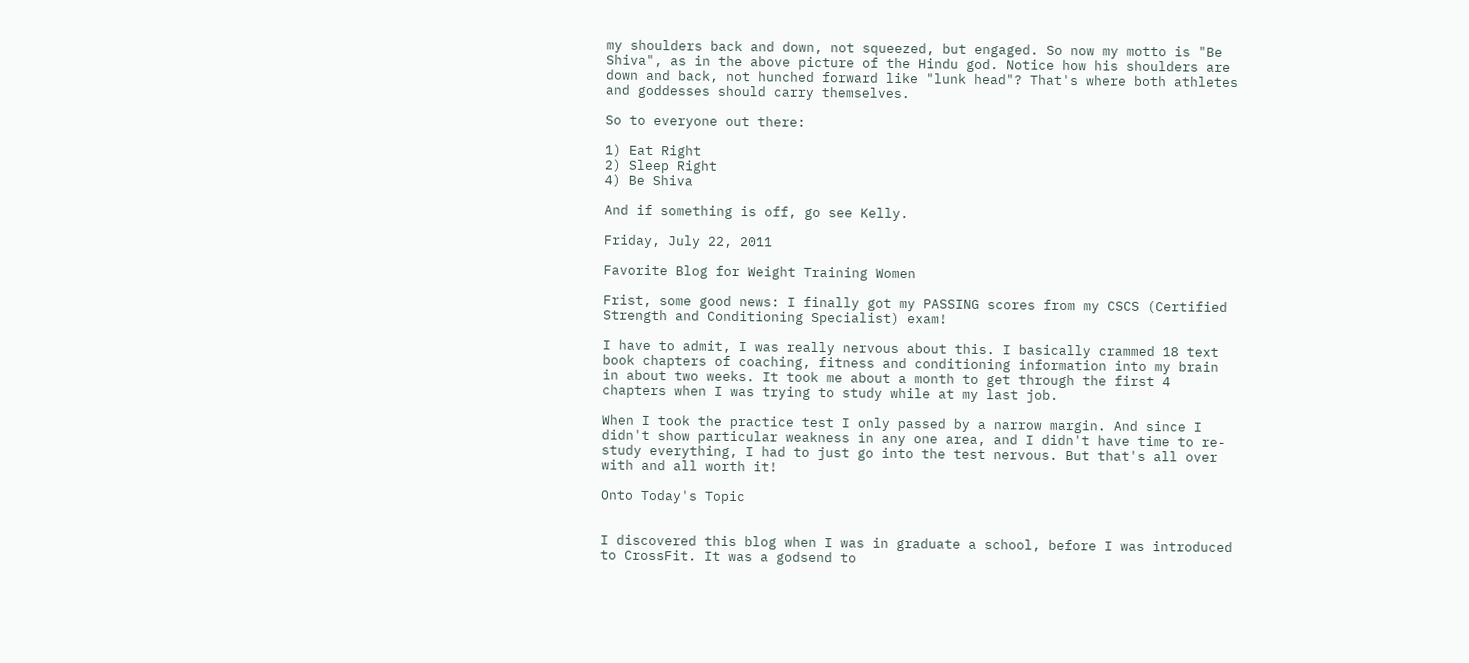my shoulders back and down, not squeezed, but engaged. So now my motto is "Be Shiva", as in the above picture of the Hindu god. Notice how his shoulders are down and back, not hunched forward like "lunk head"? That's where both athletes and goddesses should carry themselves.

So to everyone out there:

1) Eat Right
2) Sleep Right
4) Be Shiva

And if something is off, go see Kelly.

Friday, July 22, 2011

Favorite Blog for Weight Training Women

Frist, some good news: I finally got my PASSING scores from my CSCS (Certified Strength and Conditioning Specialist) exam!

I have to admit, I was really nervous about this. I basically crammed 18 text book chapters of coaching, fitness and conditioning information into my brain in about two weeks. It took me about a month to get through the first 4 chapters when I was trying to study while at my last job.

When I took the practice test I only passed by a narrow margin. And since I didn't show particular weakness in any one area, and I didn't have time to re-study everything, I had to just go into the test nervous. But that's all over with and all worth it!

Onto Today's Topic


I discovered this blog when I was in graduate a school, before I was introduced to CrossFit. It was a godsend to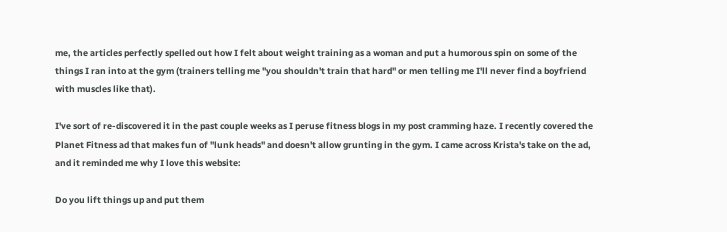me, the articles perfectly spelled out how I felt about weight training as a woman and put a humorous spin on some of the things I ran into at the gym (trainers telling me "you shouldn't train that hard" or men telling me I'll never find a boyfriend with muscles like that).

I've sort of re-discovered it in the past couple weeks as I peruse fitness blogs in my post cramming haze. I recently covered the Planet Fitness ad that makes fun of "lunk heads" and doesn't allow grunting in the gym. I came across Krista's take on the ad, and it reminded me why I love this website:

Do you lift things up and put them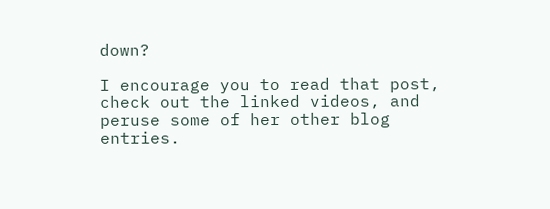down?

I encourage you to read that post, check out the linked videos, and peruse some of her other blog entries.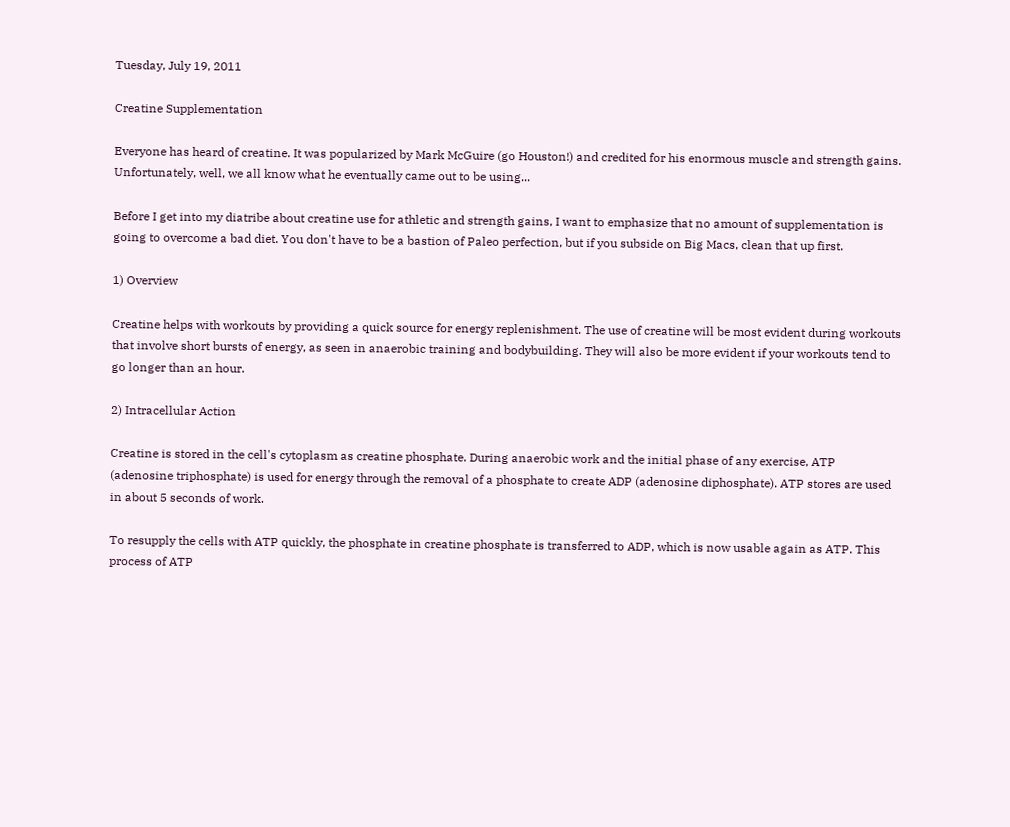Tuesday, July 19, 2011

Creatine Supplementation

Everyone has heard of creatine. It was popularized by Mark McGuire (go Houston!) and credited for his enormous muscle and strength gains. Unfortunately, well, we all know what he eventually came out to be using...

Before I get into my diatribe about creatine use for athletic and strength gains, I want to emphasize that no amount of supplementation is going to overcome a bad diet. You don't have to be a bastion of Paleo perfection, but if you subside on Big Macs, clean that up first.

1) Overview

Creatine helps with workouts by providing a quick source for energy replenishment. The use of creatine will be most evident during workouts that involve short bursts of energy, as seen in anaerobic training and bodybuilding. They will also be more evident if your workouts tend to go longer than an hour.

2) Intracellular Action

Creatine is stored in the cell's cytoplasm as creatine phosphate. During anaerobic work and the initial phase of any exercise, ATP (adenosine triphosphate) is used for energy through the removal of a phosphate to create ADP (adenosine diphosphate). ATP stores are used in about 5 seconds of work.

To resupply the cells with ATP quickly, the phosphate in creatine phosphate is transferred to ADP, which is now usable again as ATP. This process of ATP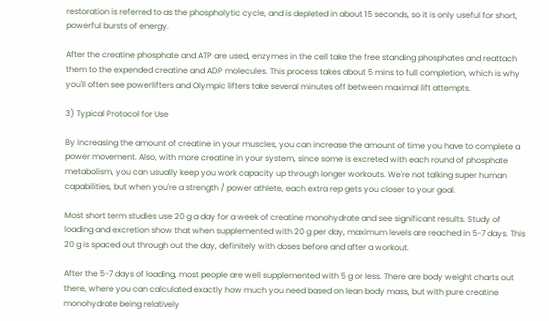restoration is referred to as the phospholytic cycle, and is depleted in about 15 seconds, so it is only useful for short, powerful bursts of energy.

After the creatine phosphate and ATP are used, enzymes in the cell take the free standing phosphates and reattach them to the expended creatine and ADP molecules. This process takes about 5 mins to full completion, which is why you'll often see powerlifters and Olympic lifters take several minutes off between maximal lift attempts.

3) Typical Protocol for Use

By increasing the amount of creatine in your muscles, you can increase the amount of time you have to complete a power movement. Also, with more creatine in your system, since some is excreted with each round of phosphate metabolism, you can usually keep you work capacity up through longer workouts. We're not talking super human capabilities, but when you're a strength / power athlete, each extra rep gets you closer to your goal.

Most short term studies use 20 g a day for a week of creatine monohydrate and see significant results. Study of loading and excretion show that when supplemented with 20 g per day, maximum levels are reached in 5-7 days. This 20 g is spaced out through out the day, definitely with doses before and after a workout.

After the 5-7 days of loading, most people are well supplemented with 5 g or less. There are body weight charts out there, where you can calculated exactly how much you need based on lean body mass, but with pure creatine monohydrate being relatively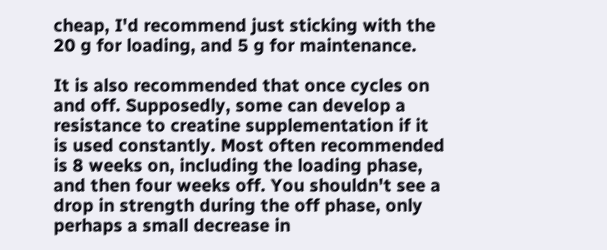cheap, I'd recommend just sticking with the 20 g for loading, and 5 g for maintenance.

It is also recommended that once cycles on and off. Supposedly, some can develop a resistance to creatine supplementation if it is used constantly. Most often recommended is 8 weeks on, including the loading phase, and then four weeks off. You shouldn't see a drop in strength during the off phase, only perhaps a small decrease in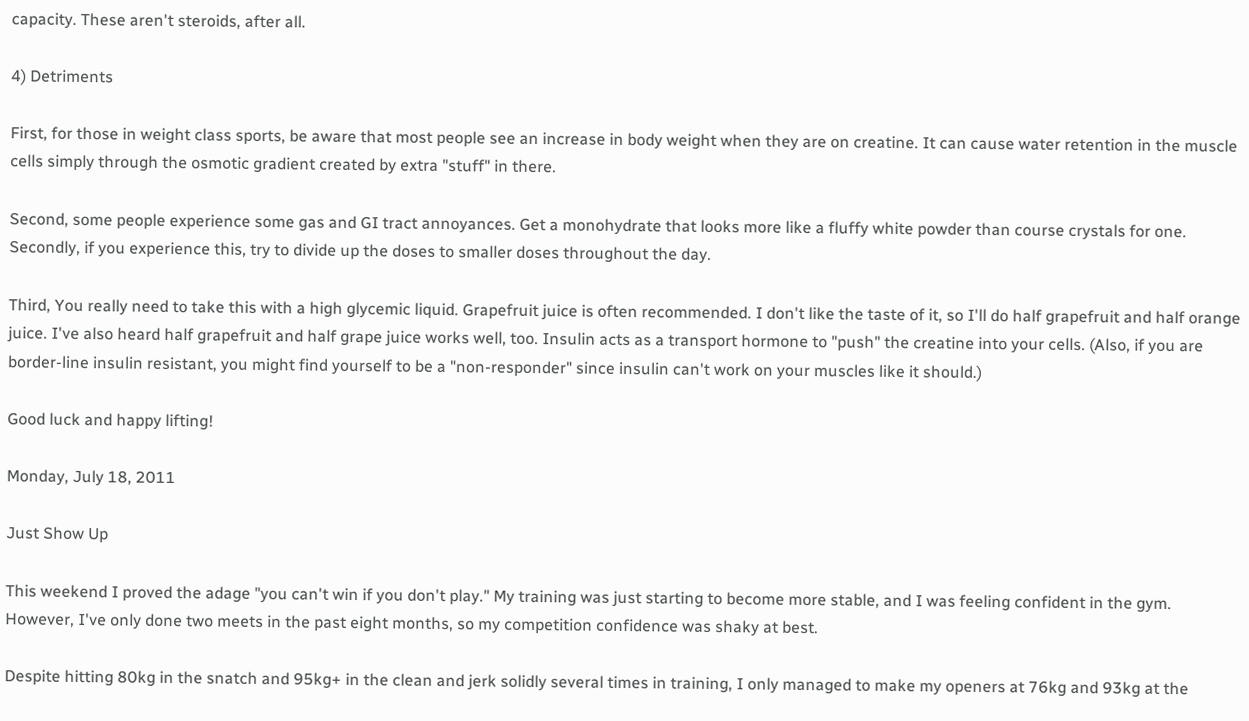capacity. These aren't steroids, after all.

4) Detriments

First, for those in weight class sports, be aware that most people see an increase in body weight when they are on creatine. It can cause water retention in the muscle cells simply through the osmotic gradient created by extra "stuff" in there.

Second, some people experience some gas and GI tract annoyances. Get a monohydrate that looks more like a fluffy white powder than course crystals for one. Secondly, if you experience this, try to divide up the doses to smaller doses throughout the day.

Third, You really need to take this with a high glycemic liquid. Grapefruit juice is often recommended. I don't like the taste of it, so I'll do half grapefruit and half orange juice. I've also heard half grapefruit and half grape juice works well, too. Insulin acts as a transport hormone to "push" the creatine into your cells. (Also, if you are border-line insulin resistant, you might find yourself to be a "non-responder" since insulin can't work on your muscles like it should.)

Good luck and happy lifting!

Monday, July 18, 2011

Just Show Up

This weekend I proved the adage "you can't win if you don't play." My training was just starting to become more stable, and I was feeling confident in the gym. However, I've only done two meets in the past eight months, so my competition confidence was shaky at best.

Despite hitting 80kg in the snatch and 95kg+ in the clean and jerk solidly several times in training, I only managed to make my openers at 76kg and 93kg at the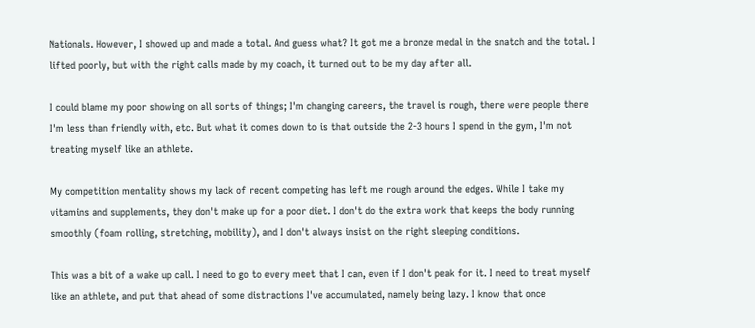Nationals. However, I showed up and made a total. And guess what? It got me a bronze medal in the snatch and the total. I lifted poorly, but with the right calls made by my coach, it turned out to be my day after all.

I could blame my poor showing on all sorts of things; I'm changing careers, the travel is rough, there were people there I'm less than friendly with, etc. But what it comes down to is that outside the 2-3 hours I spend in the gym, I'm not treating myself like an athlete.

My competition mentality shows my lack of recent competing has left me rough around the edges. While I take my vitamins and supplements, they don't make up for a poor diet. I don't do the extra work that keeps the body running smoothly (foam rolling, stretching, mobility), and I don't always insist on the right sleeping conditions.

This was a bit of a wake up call. I need to go to every meet that I can, even if I don't peak for it. I need to treat myself like an athlete, and put that ahead of some distractions I've accumulated, namely being lazy. I know that once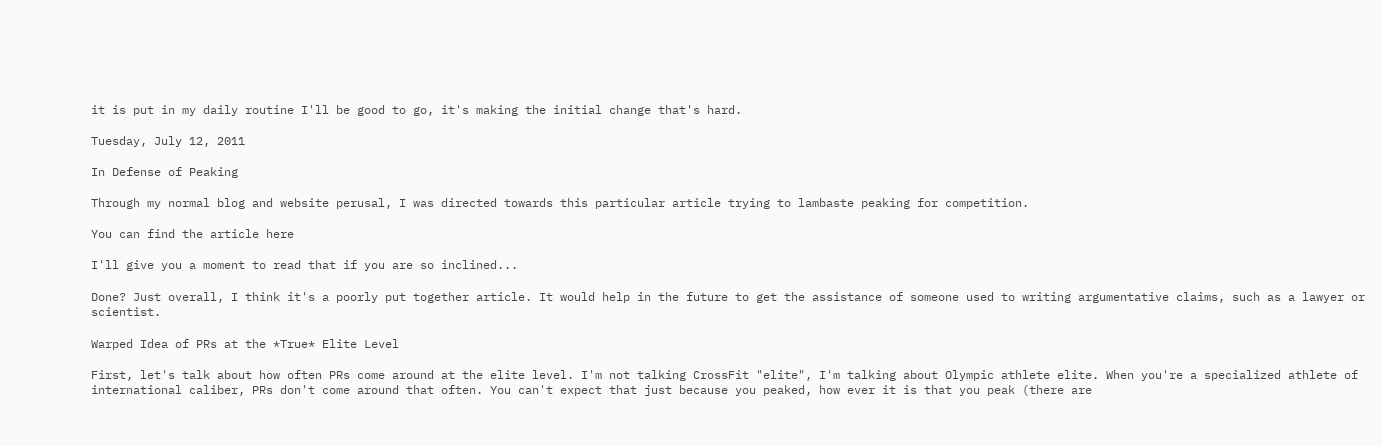it is put in my daily routine I'll be good to go, it's making the initial change that's hard.

Tuesday, July 12, 2011

In Defense of Peaking

Through my normal blog and website perusal, I was directed towards this particular article trying to lambaste peaking for competition.

You can find the article here

I'll give you a moment to read that if you are so inclined...

Done? Just overall, I think it's a poorly put together article. It would help in the future to get the assistance of someone used to writing argumentative claims, such as a lawyer or scientist.

Warped Idea of PRs at the *True* Elite Level

First, let's talk about how often PRs come around at the elite level. I'm not talking CrossFit "elite", I'm talking about Olympic athlete elite. When you're a specialized athlete of international caliber, PRs don't come around that often. You can't expect that just because you peaked, how ever it is that you peak (there are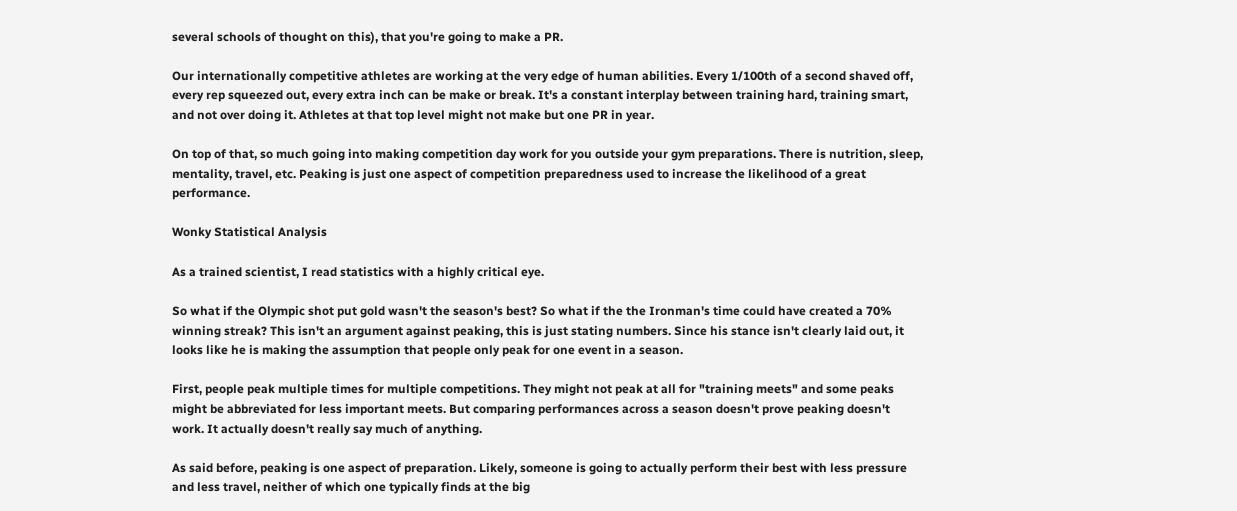several schools of thought on this), that you're going to make a PR.

Our internationally competitive athletes are working at the very edge of human abilities. Every 1/100th of a second shaved off, every rep squeezed out, every extra inch can be make or break. It's a constant interplay between training hard, training smart, and not over doing it. Athletes at that top level might not make but one PR in year.

On top of that, so much going into making competition day work for you outside your gym preparations. There is nutrition, sleep, mentality, travel, etc. Peaking is just one aspect of competition preparedness used to increase the likelihood of a great performance.

Wonky Statistical Analysis

As a trained scientist, I read statistics with a highly critical eye.

So what if the Olympic shot put gold wasn't the season's best? So what if the the Ironman's time could have created a 70% winning streak? This isn't an argument against peaking, this is just stating numbers. Since his stance isn't clearly laid out, it looks like he is making the assumption that people only peak for one event in a season.

First, people peak multiple times for multiple competitions. They might not peak at all for "training meets" and some peaks might be abbreviated for less important meets. But comparing performances across a season doesn't prove peaking doesn't work. It actually doesn't really say much of anything.

As said before, peaking is one aspect of preparation. Likely, someone is going to actually perform their best with less pressure and less travel, neither of which one typically finds at the big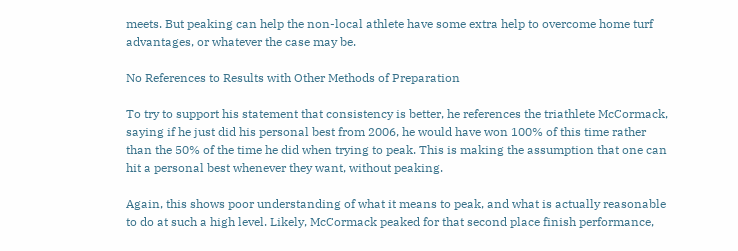meets. But peaking can help the non-local athlete have some extra help to overcome home turf advantages, or whatever the case may be.

No References to Results with Other Methods of Preparation

To try to support his statement that consistency is better, he references the triathlete McCormack, saying if he just did his personal best from 2006, he would have won 100% of this time rather than the 50% of the time he did when trying to peak. This is making the assumption that one can hit a personal best whenever they want, without peaking.

Again, this shows poor understanding of what it means to peak, and what is actually reasonable to do at such a high level. Likely, McCormack peaked for that second place finish performance,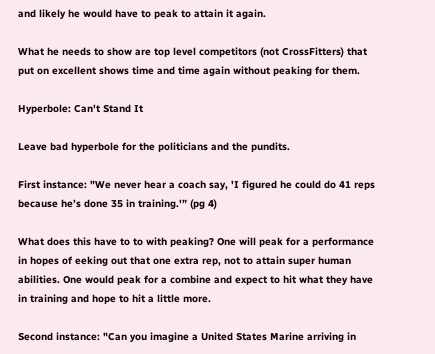and likely he would have to peak to attain it again.

What he needs to show are top level competitors (not CrossFitters) that put on excellent shows time and time again without peaking for them.

Hyperbole: Can't Stand It

Leave bad hyperbole for the politicians and the pundits.

First instance: "We never hear a coach say, 'I figured he could do 41 reps because he’s done 35 in training.'” (pg 4)

What does this have to to with peaking? One will peak for a performance in hopes of eeking out that one extra rep, not to attain super human abilities. One would peak for a combine and expect to hit what they have in training and hope to hit a little more.

Second instance: "Can you imagine a United States Marine arriving in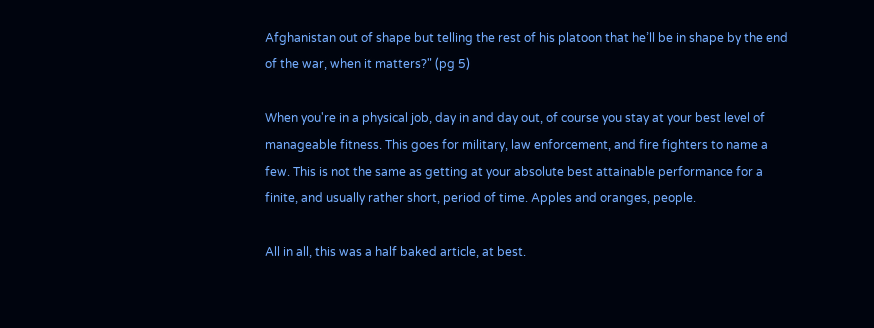Afghanistan out of shape but telling the rest of his platoon that he’ll be in shape by the end of the war, when it matters?" (pg 5)

When you're in a physical job, day in and day out, of course you stay at your best level of manageable fitness. This goes for military, law enforcement, and fire fighters to name a few. This is not the same as getting at your absolute best attainable performance for a finite, and usually rather short, period of time. Apples and oranges, people.

All in all, this was a half baked article, at best.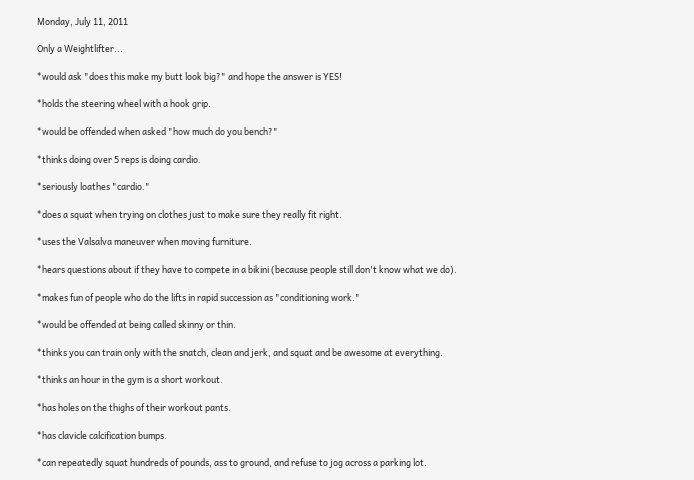Monday, July 11, 2011

Only a Weightlifter...

*would ask "does this make my butt look big?" and hope the answer is YES!

*holds the steering wheel with a hook grip.

*would be offended when asked "how much do you bench?"

*thinks doing over 5 reps is doing cardio.

*seriously loathes "cardio."

*does a squat when trying on clothes just to make sure they really fit right.

*uses the Valsalva maneuver when moving furniture.

*hears questions about if they have to compete in a bikini (because people still don't know what we do).

*makes fun of people who do the lifts in rapid succession as "conditioning work."

*would be offended at being called skinny or thin.

*thinks you can train only with the snatch, clean and jerk, and squat and be awesome at everything.

*thinks an hour in the gym is a short workout.

*has holes on the thighs of their workout pants.

*has clavicle calcification bumps.

*can repeatedly squat hundreds of pounds, ass to ground, and refuse to jog across a parking lot.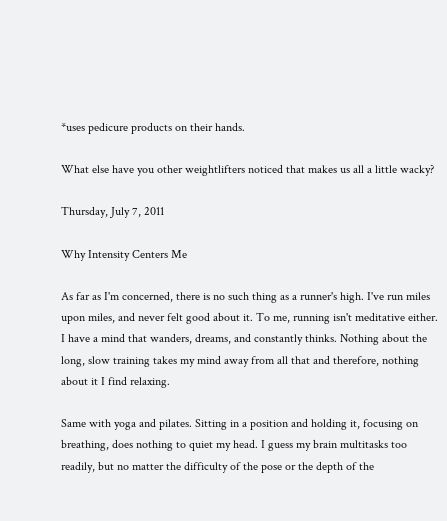*uses pedicure products on their hands.

What else have you other weightlifters noticed that makes us all a little wacky?

Thursday, July 7, 2011

Why Intensity Centers Me

As far as I'm concerned, there is no such thing as a runner's high. I've run miles upon miles, and never felt good about it. To me, running isn't meditative either. I have a mind that wanders, dreams, and constantly thinks. Nothing about the long, slow training takes my mind away from all that and therefore, nothing about it I find relaxing.

Same with yoga and pilates. Sitting in a position and holding it, focusing on breathing, does nothing to quiet my head. I guess my brain multitasks too readily, but no matter the difficulty of the pose or the depth of the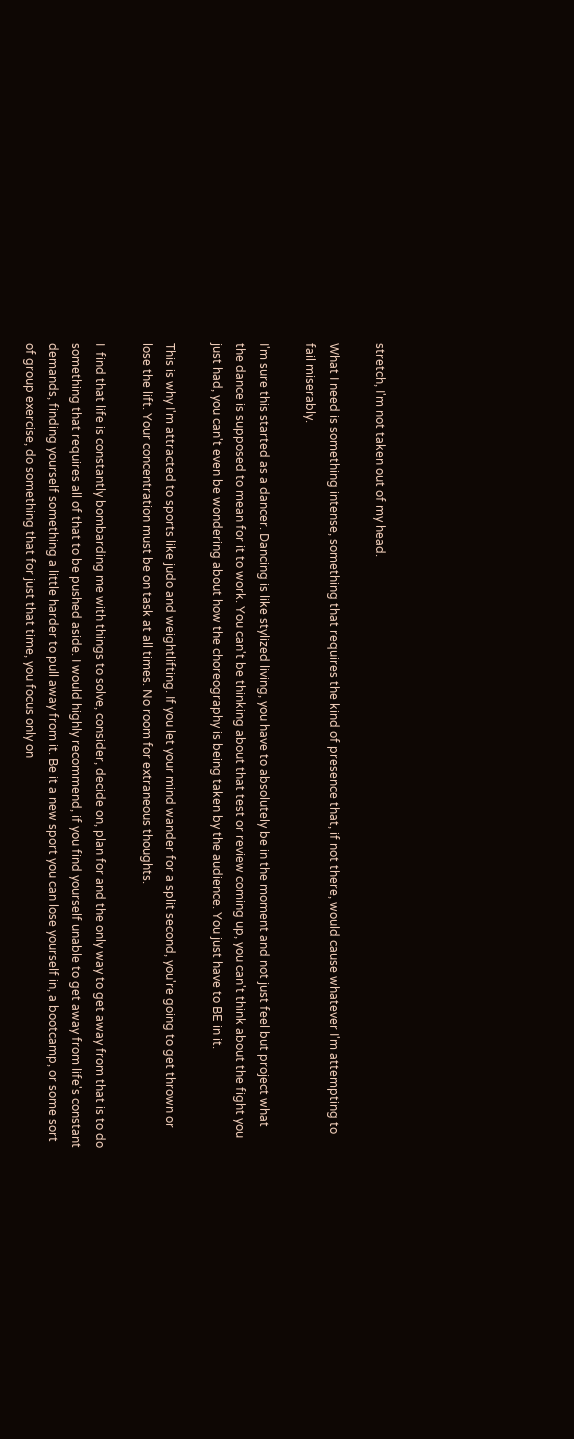stretch, I'm not taken out of my head.

What I need is something intense, something that requires the kind of presence that, if not there, would cause whatever I'm attempting to fail miserably.

I'm sure this started as a dancer. Dancing is like stylized living, you have to absolutely be in the moment and not just feel but project what the dance is supposed to mean for it to work. You can't be thinking about that test or review coming up, you can't think about the fight you just had, you can't even be wondering about how the choreography is being taken by the audience. You just have to BE in it.

This is why I'm attracted to sports like judo and weightlifting. If you let your mind wander for a split second, you're going to get thrown or lose the lift. Your concentration must be on task at all times. No room for extraneous thoughts.

I  find that life is constantly bombarding me with things to solve, consider, decide on, plan for and the only way to get away from that is to do something that requires all of that to be pushed aside. I would highly recommend, if you find yourself unable to get away from life's constant demands, finding yourself something a little harder to pull away from it. Be it a new sport you can lose yourself in, a bootcamp, or some sort of group exercise, do something that for just that time, you focus only on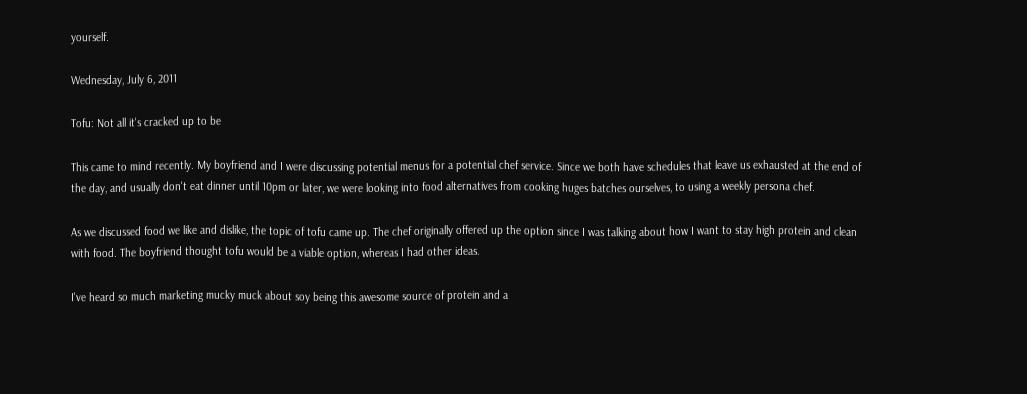yourself.

Wednesday, July 6, 2011

Tofu: Not all it's cracked up to be

This came to mind recently. My boyfriend and I were discussing potential menus for a potential chef service. Since we both have schedules that leave us exhausted at the end of the day, and usually don't eat dinner until 10pm or later, we were looking into food alternatives from cooking huges batches ourselves, to using a weekly persona chef.

As we discussed food we like and dislike, the topic of tofu came up. The chef originally offered up the option since I was talking about how I want to stay high protein and clean with food. The boyfriend thought tofu would be a viable option, whereas I had other ideas.

I've heard so much marketing mucky muck about soy being this awesome source of protein and a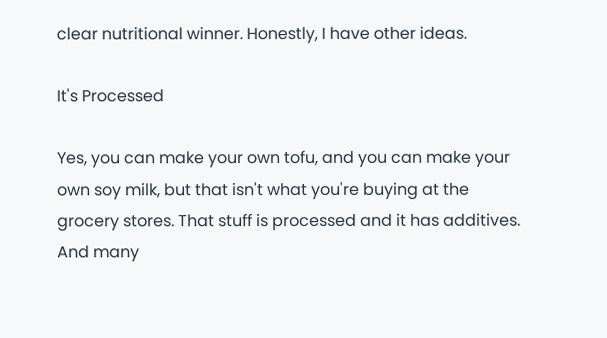clear nutritional winner. Honestly, I have other ideas.

It's Processed

Yes, you can make your own tofu, and you can make your own soy milk, but that isn't what you're buying at the grocery stores. That stuff is processed and it has additives. And many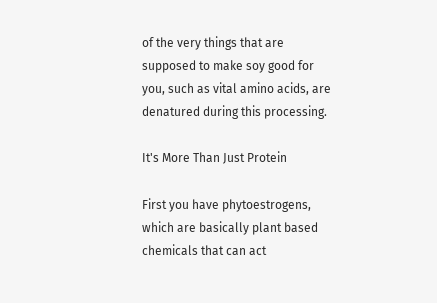of the very things that are supposed to make soy good for you, such as vital amino acids, are denatured during this processing.

It's More Than Just Protein

First you have phytoestrogens, which are basically plant based chemicals that can act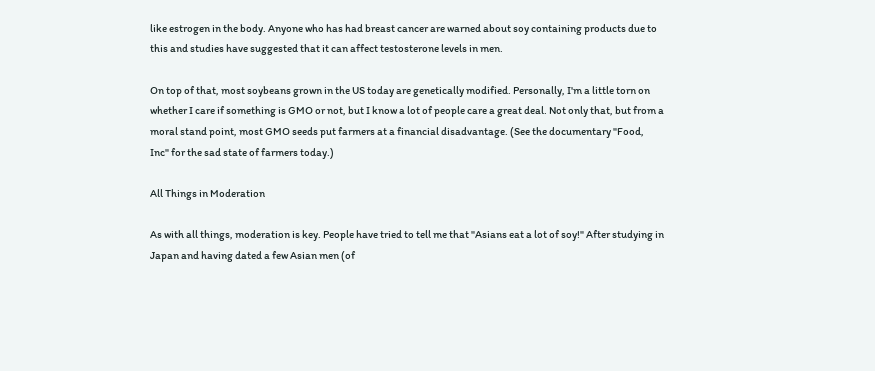like estrogen in the body. Anyone who has had breast cancer are warned about soy containing products due to this and studies have suggested that it can affect testosterone levels in men.

On top of that, most soybeans grown in the US today are genetically modified. Personally, I'm a little torn on whether I care if something is GMO or not, but I know a lot of people care a great deal. Not only that, but from a moral stand point, most GMO seeds put farmers at a financial disadvantage. (See the documentary "Food, Inc" for the sad state of farmers today.)

All Things in Moderation

As with all things, moderation is key. People have tried to tell me that "Asians eat a lot of soy!" After studying in Japan and having dated a few Asian men (of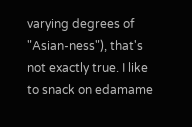varying degrees of "Asian-ness"), that's not exactly true. I like to snack on edamame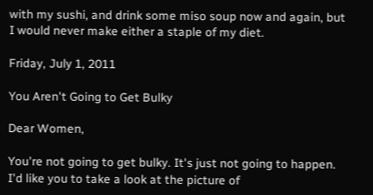with my sushi, and drink some miso soup now and again, but I would never make either a staple of my diet.

Friday, July 1, 2011

You Aren't Going to Get Bulky

Dear Women,

You're not going to get bulky. It's just not going to happen. I'd like you to take a look at the picture of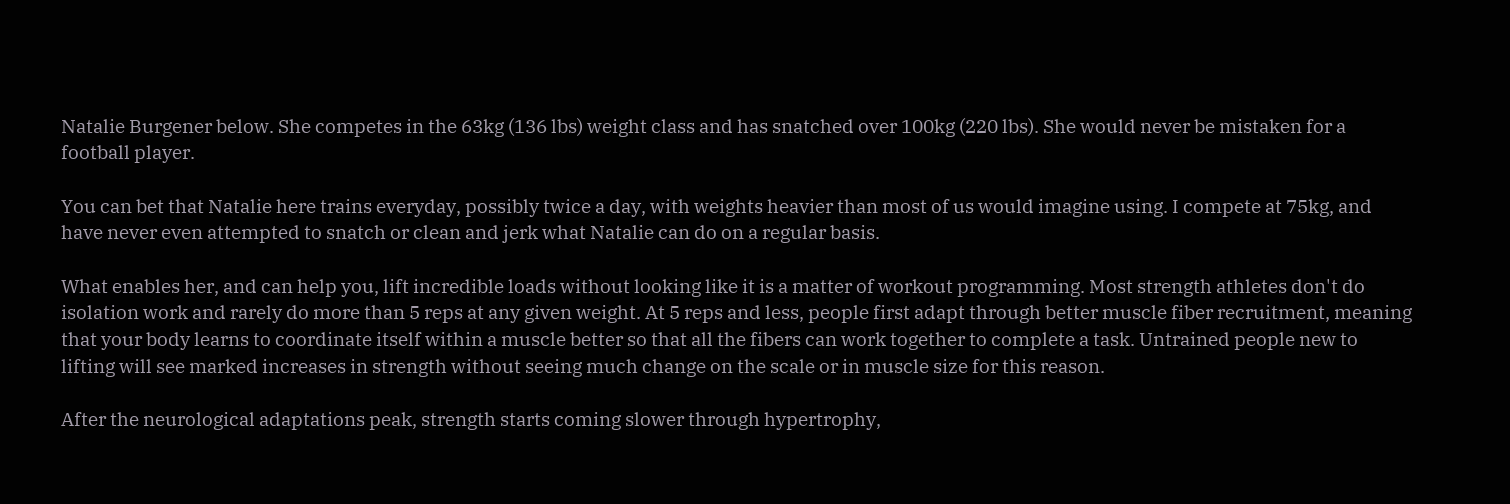Natalie Burgener below. She competes in the 63kg (136 lbs) weight class and has snatched over 100kg (220 lbs). She would never be mistaken for a football player.

You can bet that Natalie here trains everyday, possibly twice a day, with weights heavier than most of us would imagine using. I compete at 75kg, and have never even attempted to snatch or clean and jerk what Natalie can do on a regular basis.

What enables her, and can help you, lift incredible loads without looking like it is a matter of workout programming. Most strength athletes don't do isolation work and rarely do more than 5 reps at any given weight. At 5 reps and less, people first adapt through better muscle fiber recruitment, meaning that your body learns to coordinate itself within a muscle better so that all the fibers can work together to complete a task. Untrained people new to lifting will see marked increases in strength without seeing much change on the scale or in muscle size for this reason.

After the neurological adaptations peak, strength starts coming slower through hypertrophy,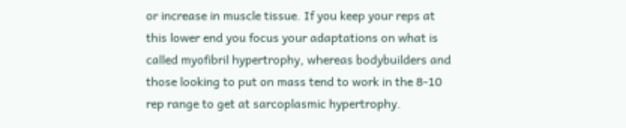or increase in muscle tissue. If you keep your reps at this lower end you focus your adaptations on what is called myofibril hypertrophy, whereas bodybuilders and those looking to put on mass tend to work in the 8-10 rep range to get at sarcoplasmic hypertrophy.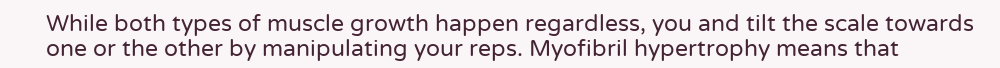While both types of muscle growth happen regardless, you and tilt the scale towards one or the other by manipulating your reps. Myofibril hypertrophy means that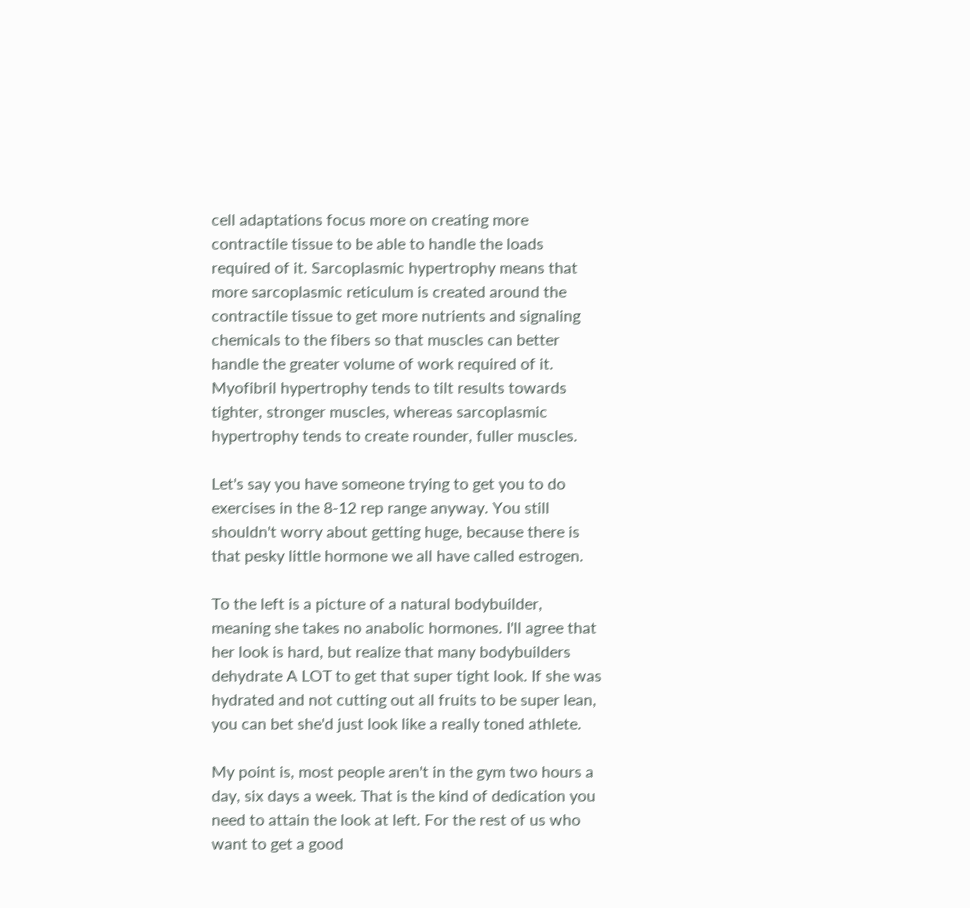cell adaptations focus more on creating more contractile tissue to be able to handle the loads required of it. Sarcoplasmic hypertrophy means that more sarcoplasmic reticulum is created around the contractile tissue to get more nutrients and signaling chemicals to the fibers so that muscles can better handle the greater volume of work required of it. Myofibril hypertrophy tends to tilt results towards tighter, stronger muscles, whereas sarcoplasmic hypertrophy tends to create rounder, fuller muscles.

Let's say you have someone trying to get you to do exercises in the 8-12 rep range anyway. You still shouldn't worry about getting huge, because there is that pesky little hormone we all have called estrogen.

To the left is a picture of a natural bodybuilder, meaning she takes no anabolic hormones. I'll agree that her look is hard, but realize that many bodybuilders dehydrate A LOT to get that super tight look. If she was hydrated and not cutting out all fruits to be super lean, you can bet she'd just look like a really toned athlete.

My point is, most people aren't in the gym two hours a day, six days a week. That is the kind of dedication you need to attain the look at left. For the rest of us who want to get a good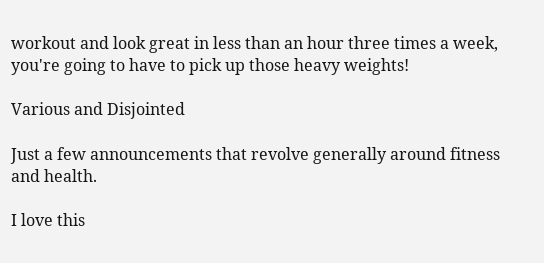workout and look great in less than an hour three times a week, you're going to have to pick up those heavy weights!

Various and Disjointed

Just a few announcements that revolve generally around fitness and health.

I love this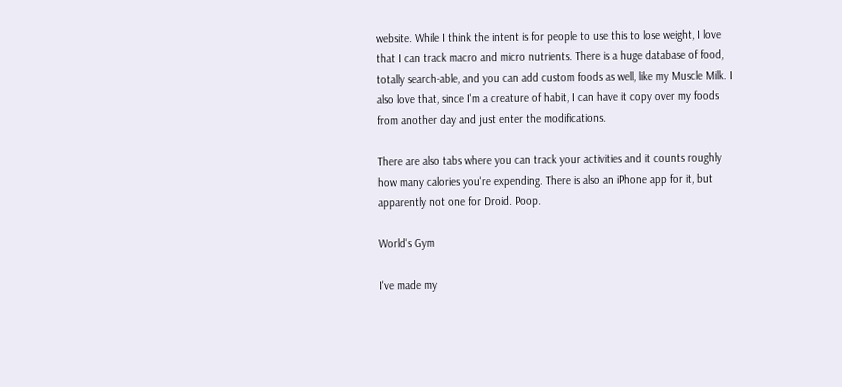website. While I think the intent is for people to use this to lose weight, I love that I can track macro and micro nutrients. There is a huge database of food, totally search-able, and you can add custom foods as well, like my Muscle Milk. I also love that, since I'm a creature of habit, I can have it copy over my foods from another day and just enter the modifications.

There are also tabs where you can track your activities and it counts roughly how many calories you're expending. There is also an iPhone app for it, but apparently not one for Droid. Poop.

World's Gym

I've made my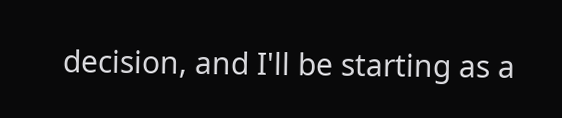decision, and I'll be starting as a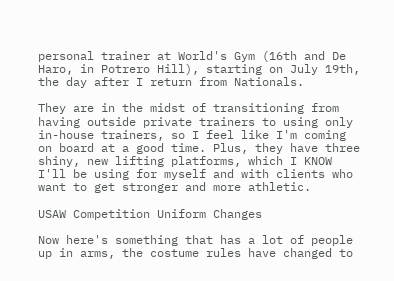personal trainer at World's Gym (16th and De Haro, in Potrero Hill), starting on July 19th, the day after I return from Nationals.

They are in the midst of transitioning from having outside private trainers to using only in-house trainers, so I feel like I'm coming on board at a good time. Plus, they have three shiny, new lifting platforms, which I KNOW I'll be using for myself and with clients who want to get stronger and more athletic.

USAW Competition Uniform Changes

Now here's something that has a lot of people up in arms, the costume rules have changed to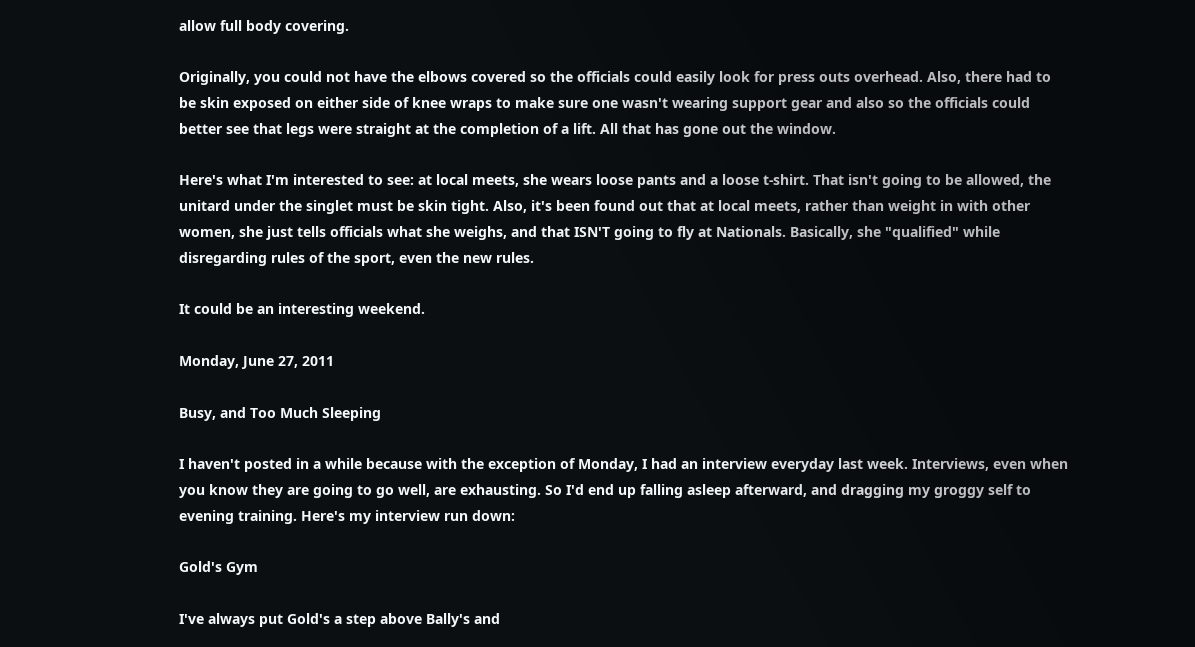allow full body covering.

Originally, you could not have the elbows covered so the officials could easily look for press outs overhead. Also, there had to be skin exposed on either side of knee wraps to make sure one wasn't wearing support gear and also so the officials could better see that legs were straight at the completion of a lift. All that has gone out the window.

Here's what I'm interested to see: at local meets, she wears loose pants and a loose t-shirt. That isn't going to be allowed, the unitard under the singlet must be skin tight. Also, it's been found out that at local meets, rather than weight in with other women, she just tells officials what she weighs, and that ISN'T going to fly at Nationals. Basically, she "qualified" while disregarding rules of the sport, even the new rules.

It could be an interesting weekend.

Monday, June 27, 2011

Busy, and Too Much Sleeping

I haven't posted in a while because with the exception of Monday, I had an interview everyday last week. Interviews, even when you know they are going to go well, are exhausting. So I'd end up falling asleep afterward, and dragging my groggy self to evening training. Here's my interview run down:

Gold's Gym

I've always put Gold's a step above Bally's and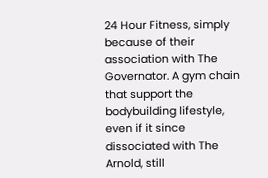24 Hour Fitness, simply because of their association with The Governator. A gym chain that support the bodybuilding lifestyle, even if it since dissociated with The Arnold, still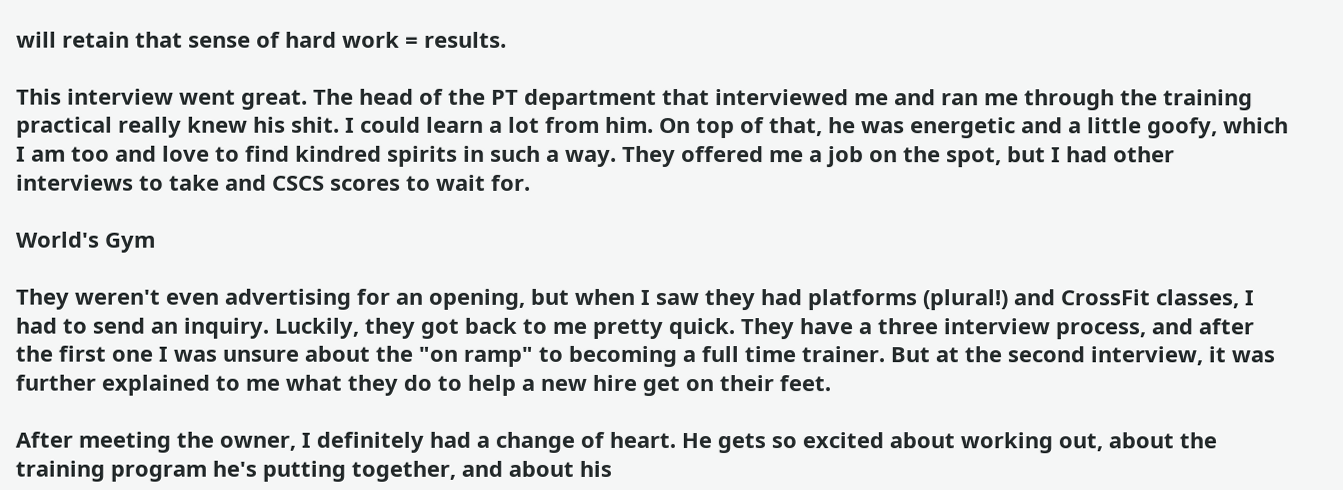will retain that sense of hard work = results.

This interview went great. The head of the PT department that interviewed me and ran me through the training practical really knew his shit. I could learn a lot from him. On top of that, he was energetic and a little goofy, which I am too and love to find kindred spirits in such a way. They offered me a job on the spot, but I had other interviews to take and CSCS scores to wait for.

World's Gym

They weren't even advertising for an opening, but when I saw they had platforms (plural!) and CrossFit classes, I had to send an inquiry. Luckily, they got back to me pretty quick. They have a three interview process, and after the first one I was unsure about the "on ramp" to becoming a full time trainer. But at the second interview, it was further explained to me what they do to help a new hire get on their feet.

After meeting the owner, I definitely had a change of heart. He gets so excited about working out, about the training program he's putting together, and about his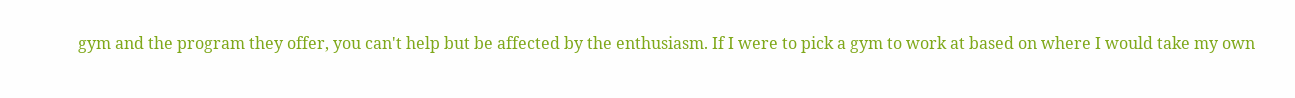gym and the program they offer, you can't help but be affected by the enthusiasm. If I were to pick a gym to work at based on where I would take my own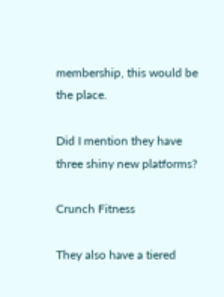membership, this would be the place.

Did I mention they have three shiny new platforms?

Crunch Fitness

They also have a tiered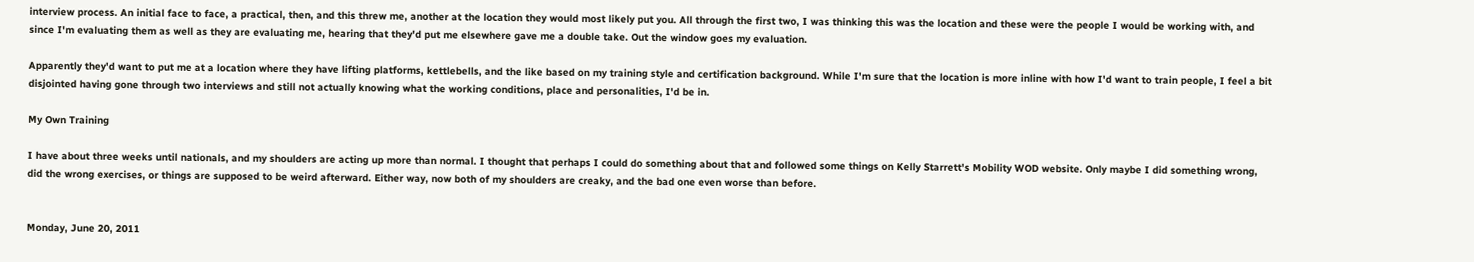interview process. An initial face to face, a practical, then, and this threw me, another at the location they would most likely put you. All through the first two, I was thinking this was the location and these were the people I would be working with, and since I'm evaluating them as well as they are evaluating me, hearing that they'd put me elsewhere gave me a double take. Out the window goes my evaluation.

Apparently they'd want to put me at a location where they have lifting platforms, kettlebells, and the like based on my training style and certification background. While I'm sure that the location is more inline with how I'd want to train people, I feel a bit disjointed having gone through two interviews and still not actually knowing what the working conditions, place and personalities, I'd be in.

My Own Training

I have about three weeks until nationals, and my shoulders are acting up more than normal. I thought that perhaps I could do something about that and followed some things on Kelly Starrett's Mobility WOD website. Only maybe I did something wrong, did the wrong exercises, or things are supposed to be weird afterward. Either way, now both of my shoulders are creaky, and the bad one even worse than before.


Monday, June 20, 2011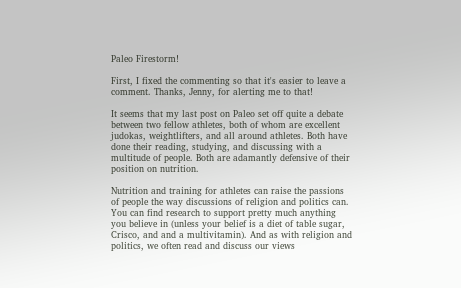Paleo Firestorm!

First, I fixed the commenting so that it's easier to leave a comment. Thanks, Jenny, for alerting me to that!

It seems that my last post on Paleo set off quite a debate between two fellow athletes, both of whom are excellent judokas, weightlifters, and all around athletes. Both have done their reading, studying, and discussing with a multitude of people. Both are adamantly defensive of their position on nutrition.

Nutrition and training for athletes can raise the passions of people the way discussions of religion and politics can. You can find research to support pretty much anything you believe in (unless your belief is a diet of table sugar, Crisco, and and a multivitamin). And as with religion and politics, we often read and discuss our views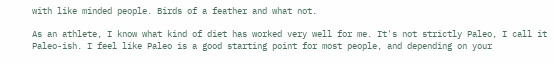with like minded people. Birds of a feather and what not.

As an athlete, I know what kind of diet has worked very well for me. It's not strictly Paleo, I call it Paleo-ish. I feel like Paleo is a good starting point for most people, and depending on your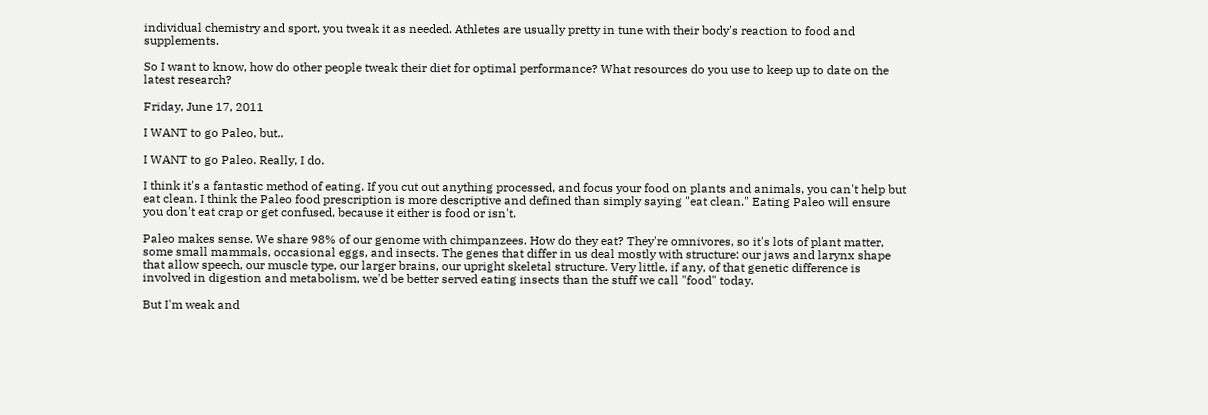individual chemistry and sport, you tweak it as needed. Athletes are usually pretty in tune with their body's reaction to food and supplements.

So I want to know, how do other people tweak their diet for optimal performance? What resources do you use to keep up to date on the latest research?

Friday, June 17, 2011

I WANT to go Paleo, but..

I WANT to go Paleo. Really, I do.

I think it's a fantastic method of eating. If you cut out anything processed, and focus your food on plants and animals, you can't help but eat clean. I think the Paleo food prescription is more descriptive and defined than simply saying "eat clean." Eating Paleo will ensure you don't eat crap or get confused, because it either is food or isn't.

Paleo makes sense. We share 98% of our genome with chimpanzees. How do they eat? They're omnivores, so it's lots of plant matter, some small mammals, occasional eggs, and insects. The genes that differ in us deal mostly with structure: our jaws and larynx shape that allow speech, our muscle type, our larger brains, our upright skeletal structure. Very little, if any, of that genetic difference is involved in digestion and metabolism, we'd be better served eating insects than the stuff we call "food" today.

But I'm weak and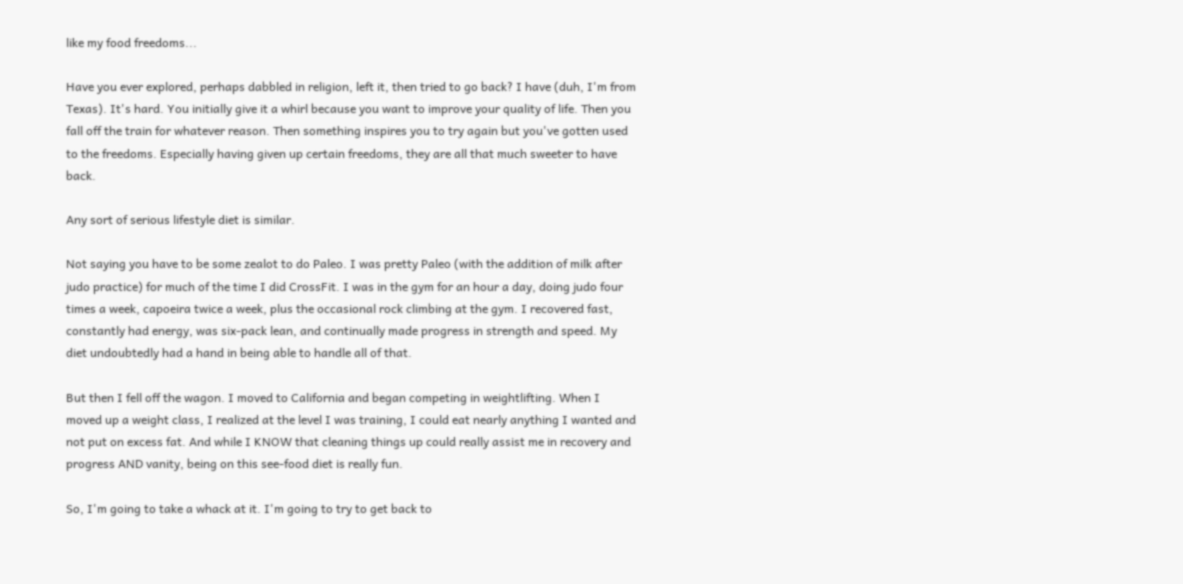like my food freedoms...

Have you ever explored, perhaps dabbled in religion, left it, then tried to go back? I have (duh, I'm from Texas). It's hard. You initially give it a whirl because you want to improve your quality of life. Then you fall off the train for whatever reason. Then something inspires you to try again but you've gotten used to the freedoms. Especially having given up certain freedoms, they are all that much sweeter to have back.

Any sort of serious lifestyle diet is similar.

Not saying you have to be some zealot to do Paleo. I was pretty Paleo (with the addition of milk after judo practice) for much of the time I did CrossFit. I was in the gym for an hour a day, doing judo four times a week, capoeira twice a week, plus the occasional rock climbing at the gym. I recovered fast, constantly had energy, was six-pack lean, and continually made progress in strength and speed. My diet undoubtedly had a hand in being able to handle all of that.

But then I fell off the wagon. I moved to California and began competing in weightlifting. When I moved up a weight class, I realized at the level I was training, I could eat nearly anything I wanted and not put on excess fat. And while I KNOW that cleaning things up could really assist me in recovery and progress AND vanity, being on this see-food diet is really fun.

So, I'm going to take a whack at it. I'm going to try to get back to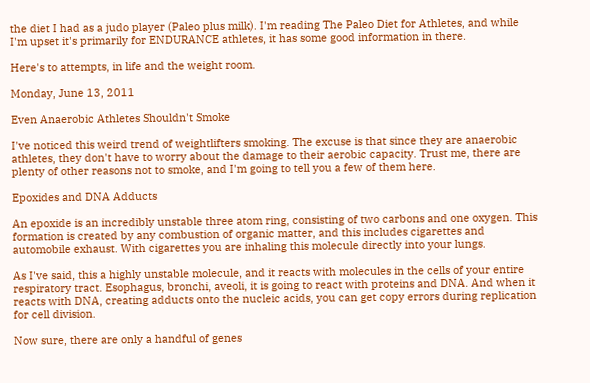the diet I had as a judo player (Paleo plus milk). I'm reading The Paleo Diet for Athletes, and while I'm upset it's primarily for ENDURANCE athletes, it has some good information in there.

Here's to attempts, in life and the weight room.

Monday, June 13, 2011

Even Anaerobic Athletes Shouldn't Smoke

I've noticed this weird trend of weightlifters smoking. The excuse is that since they are anaerobic athletes, they don't have to worry about the damage to their aerobic capacity. Trust me, there are plenty of other reasons not to smoke, and I'm going to tell you a few of them here.

Epoxides and DNA Adducts

An epoxide is an incredibly unstable three atom ring, consisting of two carbons and one oxygen. This formation is created by any combustion of organic matter, and this includes cigarettes and automobile exhaust. With cigarettes you are inhaling this molecule directly into your lungs.

As I've said, this a highly unstable molecule, and it reacts with molecules in the cells of your entire respiratory tract. Esophagus, bronchi, aveoli, it is going to react with proteins and DNA. And when it reacts with DNA, creating adducts onto the nucleic acids, you can get copy errors during replication for cell division.

Now sure, there are only a handful of genes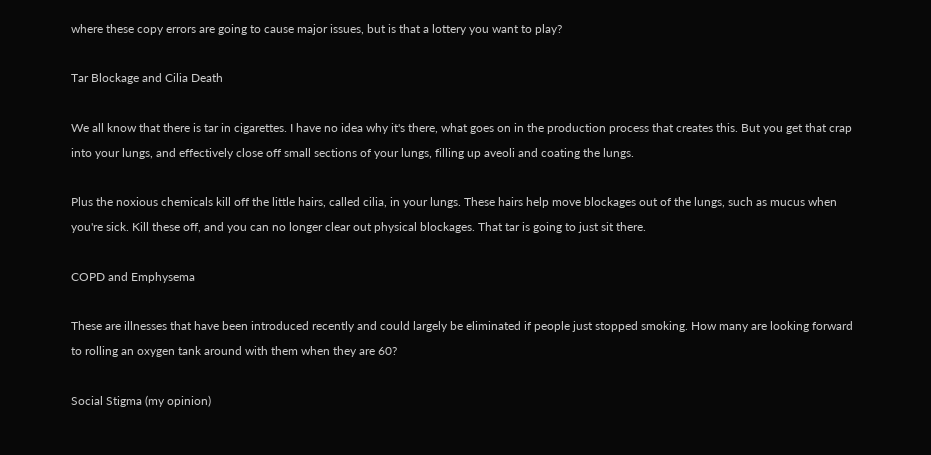where these copy errors are going to cause major issues, but is that a lottery you want to play?

Tar Blockage and Cilia Death

We all know that there is tar in cigarettes. I have no idea why it's there, what goes on in the production process that creates this. But you get that crap into your lungs, and effectively close off small sections of your lungs, filling up aveoli and coating the lungs.

Plus the noxious chemicals kill off the little hairs, called cilia, in your lungs. These hairs help move blockages out of the lungs, such as mucus when you're sick. Kill these off, and you can no longer clear out physical blockages. That tar is going to just sit there.

COPD and Emphysema

These are illnesses that have been introduced recently and could largely be eliminated if people just stopped smoking. How many are looking forward to rolling an oxygen tank around with them when they are 60?

Social Stigma (my opinion)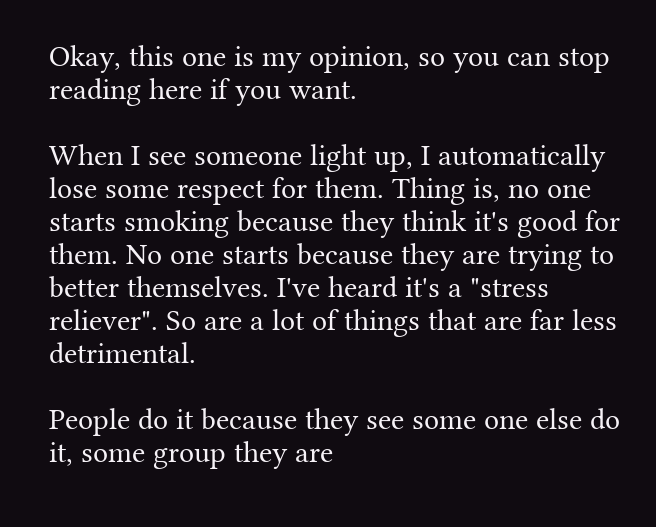Okay, this one is my opinion, so you can stop reading here if you want.

When I see someone light up, I automatically lose some respect for them. Thing is, no one starts smoking because they think it's good for them. No one starts because they are trying to better themselves. I've heard it's a "stress reliever". So are a lot of things that are far less detrimental.

People do it because they see some one else do it, some group they are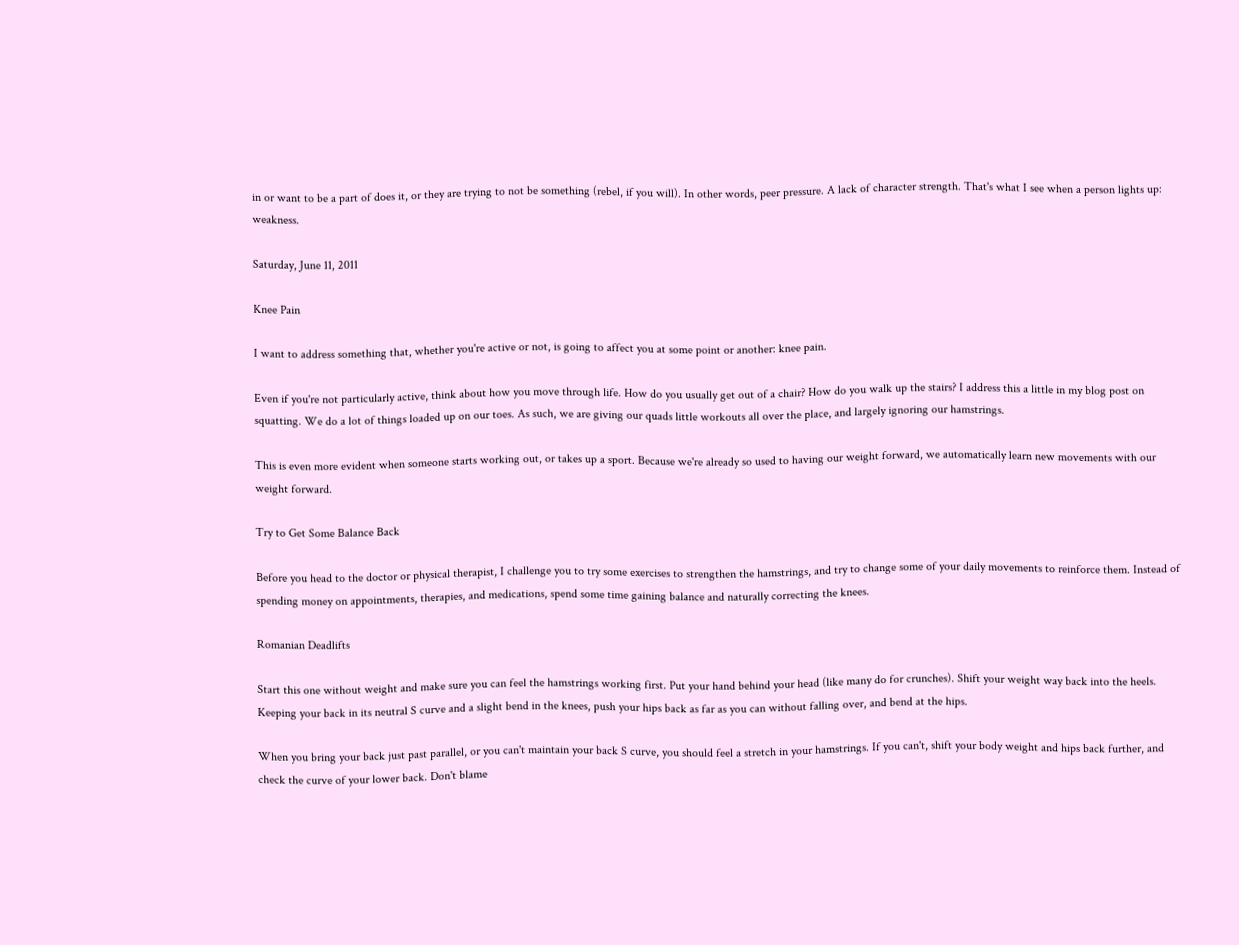in or want to be a part of does it, or they are trying to not be something (rebel, if you will). In other words, peer pressure. A lack of character strength. That's what I see when a person lights up: weakness.

Saturday, June 11, 2011

Knee Pain

I want to address something that, whether you're active or not, is going to affect you at some point or another: knee pain.

Even if you're not particularly active, think about how you move through life. How do you usually get out of a chair? How do you walk up the stairs? I address this a little in my blog post on squatting. We do a lot of things loaded up on our toes. As such, we are giving our quads little workouts all over the place, and largely ignoring our hamstrings.

This is even more evident when someone starts working out, or takes up a sport. Because we're already so used to having our weight forward, we automatically learn new movements with our weight forward.

Try to Get Some Balance Back

Before you head to the doctor or physical therapist, I challenge you to try some exercises to strengthen the hamstrings, and try to change some of your daily movements to reinforce them. Instead of spending money on appointments, therapies, and medications, spend some time gaining balance and naturally correcting the knees.

Romanian Deadlifts

Start this one without weight and make sure you can feel the hamstrings working first. Put your hand behind your head (like many do for crunches). Shift your weight way back into the heels. Keeping your back in its neutral S curve and a slight bend in the knees, push your hips back as far as you can without falling over, and bend at the hips.

When you bring your back just past parallel, or you can't maintain your back S curve, you should feel a stretch in your hamstrings. If you can't, shift your body weight and hips back further, and check the curve of your lower back. Don't blame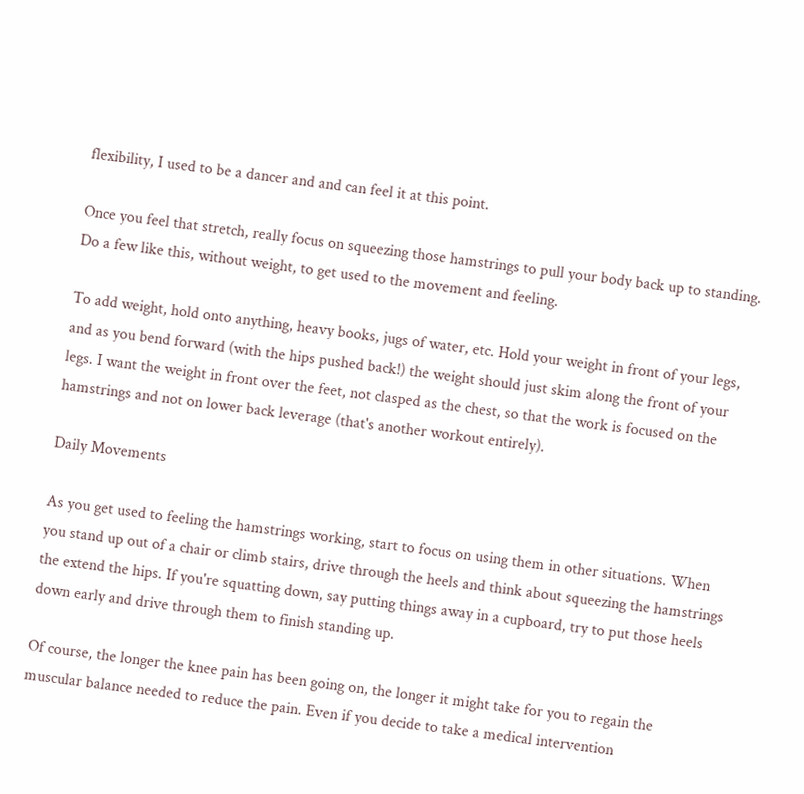flexibility, I used to be a dancer and and can feel it at this point.

Once you feel that stretch, really focus on squeezing those hamstrings to pull your body back up to standing. Do a few like this, without weight, to get used to the movement and feeling.

To add weight, hold onto anything, heavy books, jugs of water, etc. Hold your weight in front of your legs, and as you bend forward (with the hips pushed back!) the weight should just skim along the front of your legs. I want the weight in front over the feet, not clasped as the chest, so that the work is focused on the hamstrings and not on lower back leverage (that's another workout entirely).

Daily Movements

As you get used to feeling the hamstrings working, start to focus on using them in other situations. When you stand up out of a chair or climb stairs, drive through the heels and think about squeezing the hamstrings the extend the hips. If you're squatting down, say putting things away in a cupboard, try to put those heels down early and drive through them to finish standing up.

Of course, the longer the knee pain has been going on, the longer it might take for you to regain the muscular balance needed to reduce the pain. Even if you decide to take a medical intervention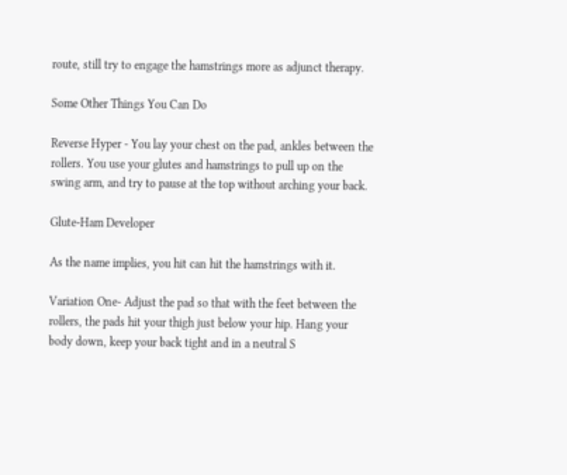route, still try to engage the hamstrings more as adjunct therapy.

Some Other Things You Can Do

Reverse Hyper - You lay your chest on the pad, ankles between the rollers. You use your glutes and hamstrings to pull up on the swing arm, and try to pause at the top without arching your back.

Glute-Ham Developer

As the name implies, you hit can hit the hamstrings with it.

Variation One- Adjust the pad so that with the feet between the rollers, the pads hit your thigh just below your hip. Hang your body down, keep your back tight and in a neutral S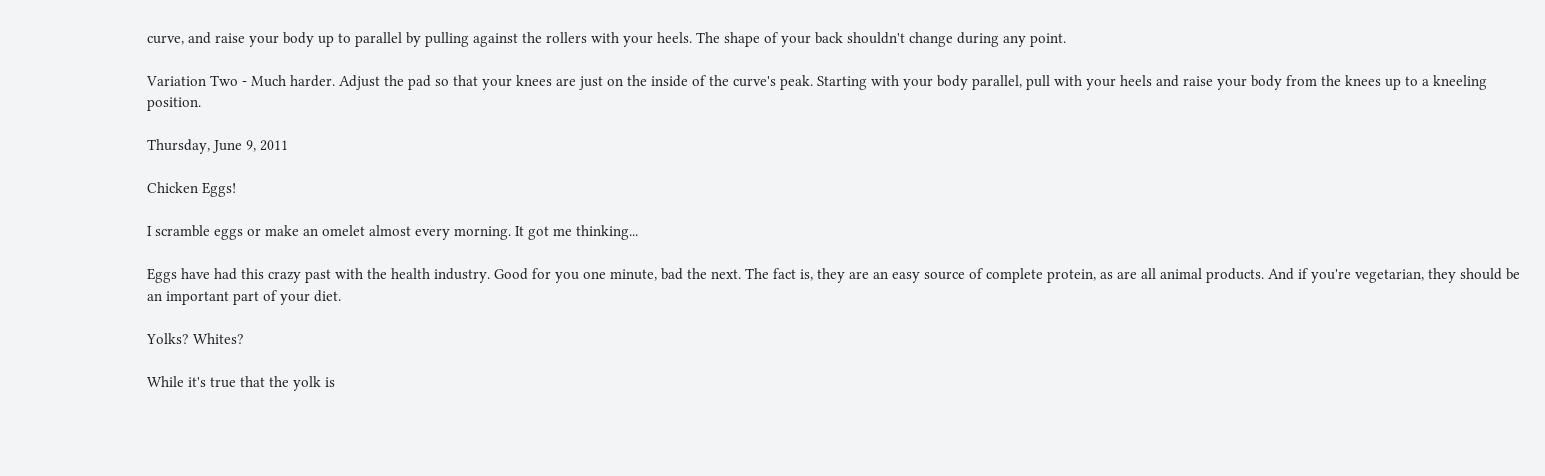curve, and raise your body up to parallel by pulling against the rollers with your heels. The shape of your back shouldn't change during any point.

Variation Two - Much harder. Adjust the pad so that your knees are just on the inside of the curve's peak. Starting with your body parallel, pull with your heels and raise your body from the knees up to a kneeling position.

Thursday, June 9, 2011

Chicken Eggs!

I scramble eggs or make an omelet almost every morning. It got me thinking...

Eggs have had this crazy past with the health industry. Good for you one minute, bad the next. The fact is, they are an easy source of complete protein, as are all animal products. And if you're vegetarian, they should be an important part of your diet.

Yolks? Whites?

While it's true that the yolk is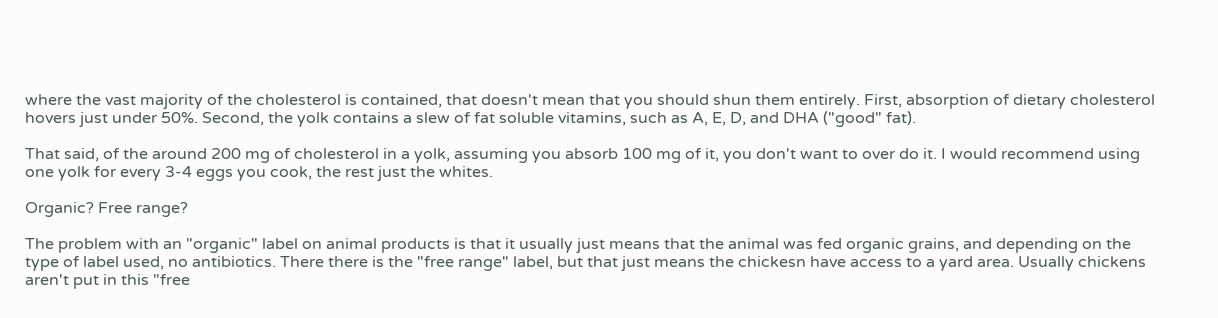where the vast majority of the cholesterol is contained, that doesn't mean that you should shun them entirely. First, absorption of dietary cholesterol hovers just under 50%. Second, the yolk contains a slew of fat soluble vitamins, such as A, E, D, and DHA ("good" fat).

That said, of the around 200 mg of cholesterol in a yolk, assuming you absorb 100 mg of it, you don't want to over do it. I would recommend using one yolk for every 3-4 eggs you cook, the rest just the whites.

Organic? Free range?

The problem with an "organic" label on animal products is that it usually just means that the animal was fed organic grains, and depending on the type of label used, no antibiotics. There there is the "free range" label, but that just means the chickesn have access to a yard area. Usually chickens aren't put in this "free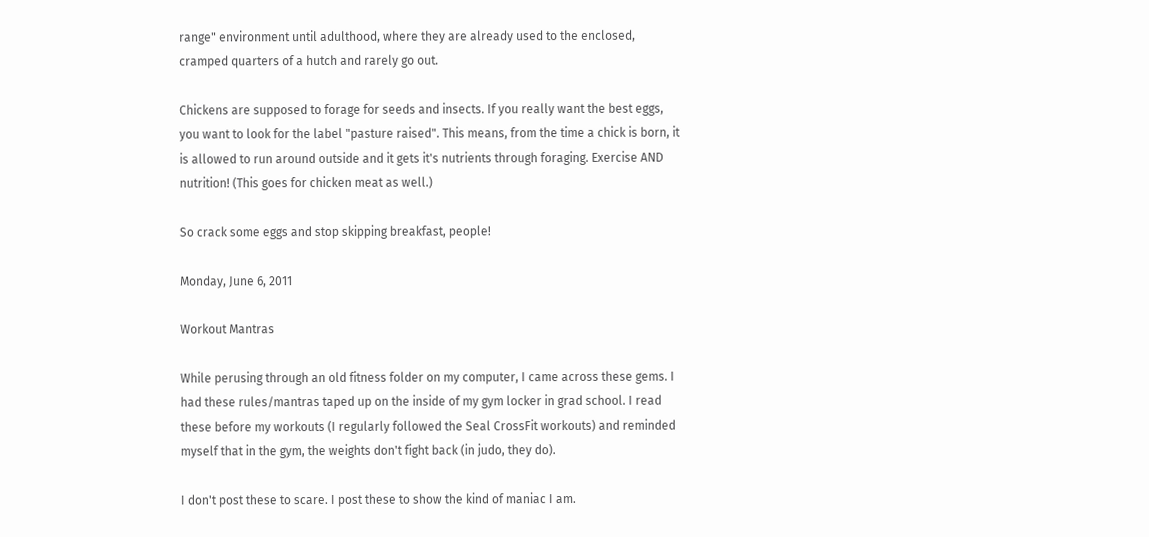range" environment until adulthood, where they are already used to the enclosed, cramped quarters of a hutch and rarely go out.

Chickens are supposed to forage for seeds and insects. If you really want the best eggs, you want to look for the label "pasture raised". This means, from the time a chick is born, it is allowed to run around outside and it gets it's nutrients through foraging. Exercise AND nutrition! (This goes for chicken meat as well.)

So crack some eggs and stop skipping breakfast, people!

Monday, June 6, 2011

Workout Mantras

While perusing through an old fitness folder on my computer, I came across these gems. I had these rules/mantras taped up on the inside of my gym locker in grad school. I read these before my workouts (I regularly followed the Seal CrossFit workouts) and reminded myself that in the gym, the weights don't fight back (in judo, they do).

I don't post these to scare. I post these to show the kind of maniac I am.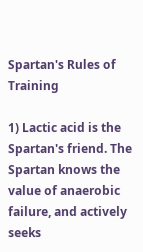Spartan's Rules of Training

1) Lactic acid is the Spartan's friend. The Spartan knows the value of anaerobic failure, and actively seeks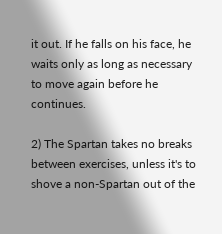it out. If he falls on his face, he waits only as long as necessary to move again before he continues.

2) The Spartan takes no breaks between exercises, unless it's to shove a non-Spartan out of the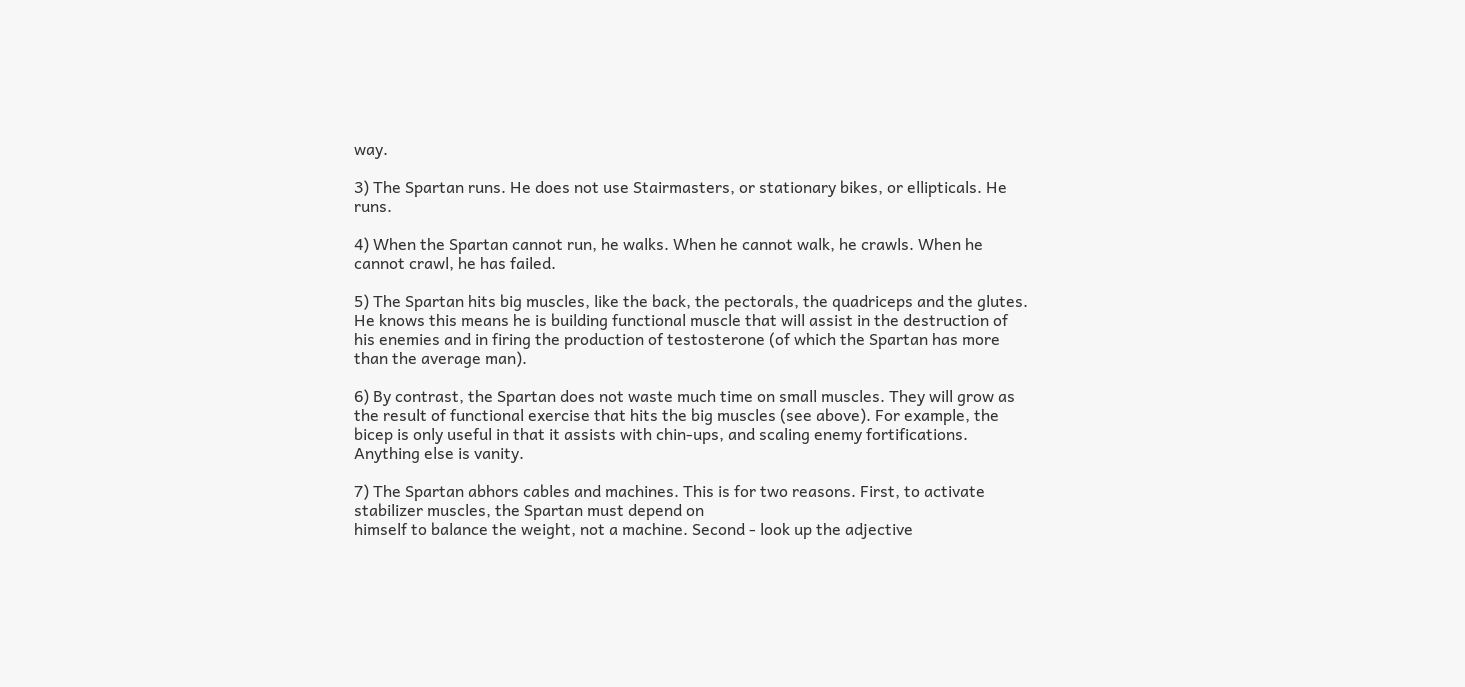way.

3) The Spartan runs. He does not use Stairmasters, or stationary bikes, or ellipticals. He runs.

4) When the Spartan cannot run, he walks. When he cannot walk, he crawls. When he cannot crawl, he has failed.

5) The Spartan hits big muscles, like the back, the pectorals, the quadriceps and the glutes. He knows this means he is building functional muscle that will assist in the destruction of his enemies and in firing the production of testosterone (of which the Spartan has more than the average man).

6) By contrast, the Spartan does not waste much time on small muscles. They will grow as the result of functional exercise that hits the big muscles (see above). For example, the bicep is only useful in that it assists with chin-ups, and scaling enemy fortifications. Anything else is vanity.

7) The Spartan abhors cables and machines. This is for two reasons. First, to activate stabilizer muscles, the Spartan must depend on
himself to balance the weight, not a machine. Second - look up the adjective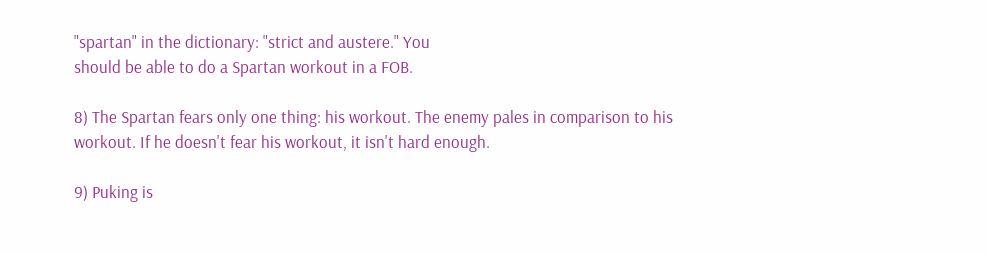"spartan" in the dictionary: "strict and austere." You
should be able to do a Spartan workout in a FOB.

8) The Spartan fears only one thing: his workout. The enemy pales in comparison to his workout. If he doesn't fear his workout, it isn't hard enough.

9) Puking is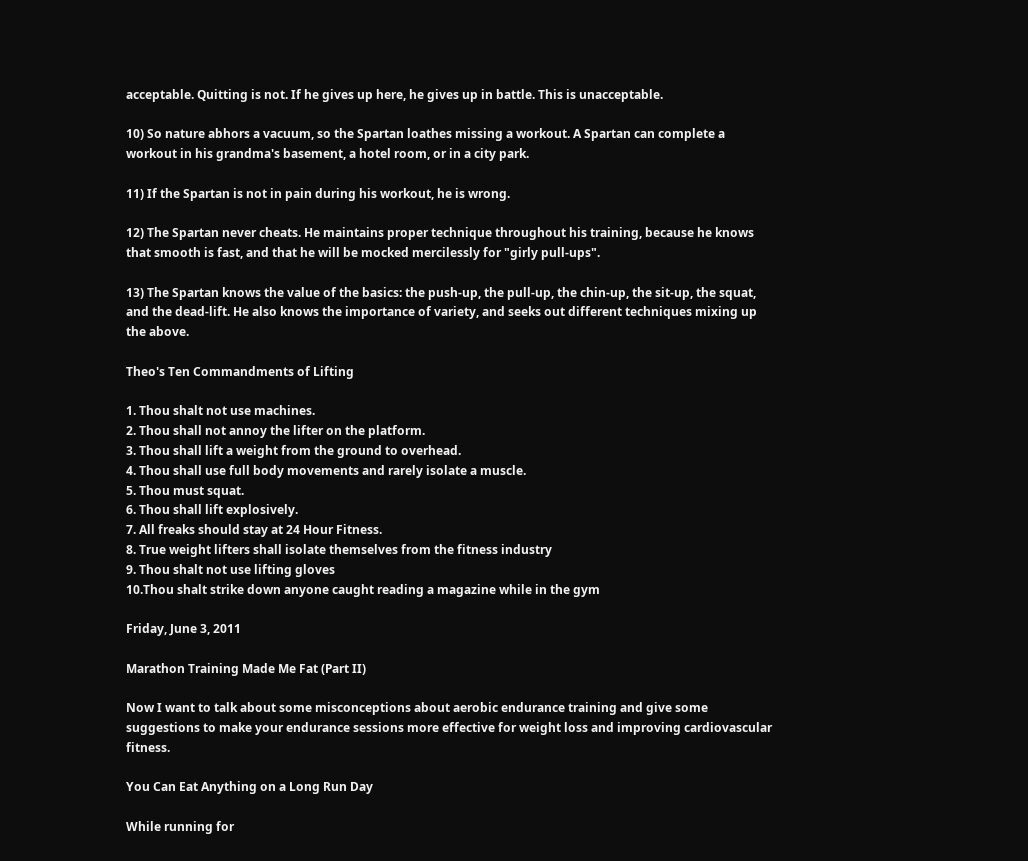acceptable. Quitting is not. If he gives up here, he gives up in battle. This is unacceptable.

10) So nature abhors a vacuum, so the Spartan loathes missing a workout. A Spartan can complete a workout in his grandma's basement, a hotel room, or in a city park.

11) If the Spartan is not in pain during his workout, he is wrong.

12) The Spartan never cheats. He maintains proper technique throughout his training, because he knows that smooth is fast, and that he will be mocked mercilessly for "girly pull-ups".

13) The Spartan knows the value of the basics: the push-up, the pull-up, the chin-up, the sit-up, the squat, and the dead-lift. He also knows the importance of variety, and seeks out different techniques mixing up the above.

Theo's Ten Commandments of Lifting

1. Thou shalt not use machines.
2. Thou shall not annoy the lifter on the platform.
3. Thou shall lift a weight from the ground to overhead.
4. Thou shall use full body movements and rarely isolate a muscle.
5. Thou must squat.
6. Thou shall lift explosively.
7. All freaks should stay at 24 Hour Fitness.
8. True weight lifters shall isolate themselves from the fitness industry
9. Thou shalt not use lifting gloves
10.Thou shalt strike down anyone caught reading a magazine while in the gym

Friday, June 3, 2011

Marathon Training Made Me Fat (Part II)

Now I want to talk about some misconceptions about aerobic endurance training and give some suggestions to make your endurance sessions more effective for weight loss and improving cardiovascular fitness.

You Can Eat Anything on a Long Run Day

While running for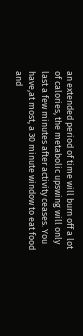an extended period of time will burn off a lot of calories, the metabolic upswing will only last a few minutes after activity ceases. You have,at most, a 30 minute window to eat food and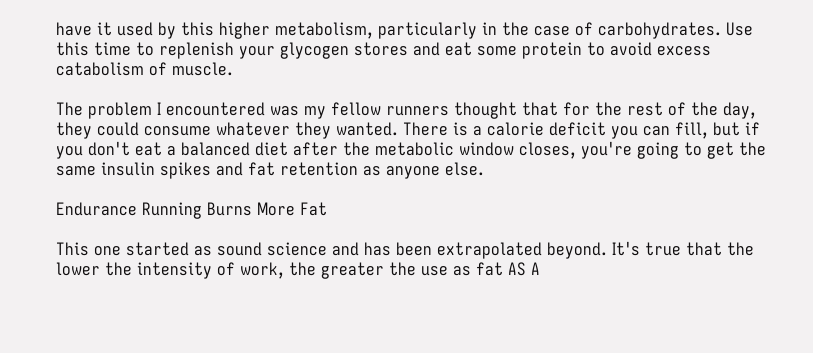have it used by this higher metabolism, particularly in the case of carbohydrates. Use this time to replenish your glycogen stores and eat some protein to avoid excess catabolism of muscle.

The problem I encountered was my fellow runners thought that for the rest of the day, they could consume whatever they wanted. There is a calorie deficit you can fill, but if you don't eat a balanced diet after the metabolic window closes, you're going to get the same insulin spikes and fat retention as anyone else.

Endurance Running Burns More Fat

This one started as sound science and has been extrapolated beyond. It's true that the lower the intensity of work, the greater the use as fat AS A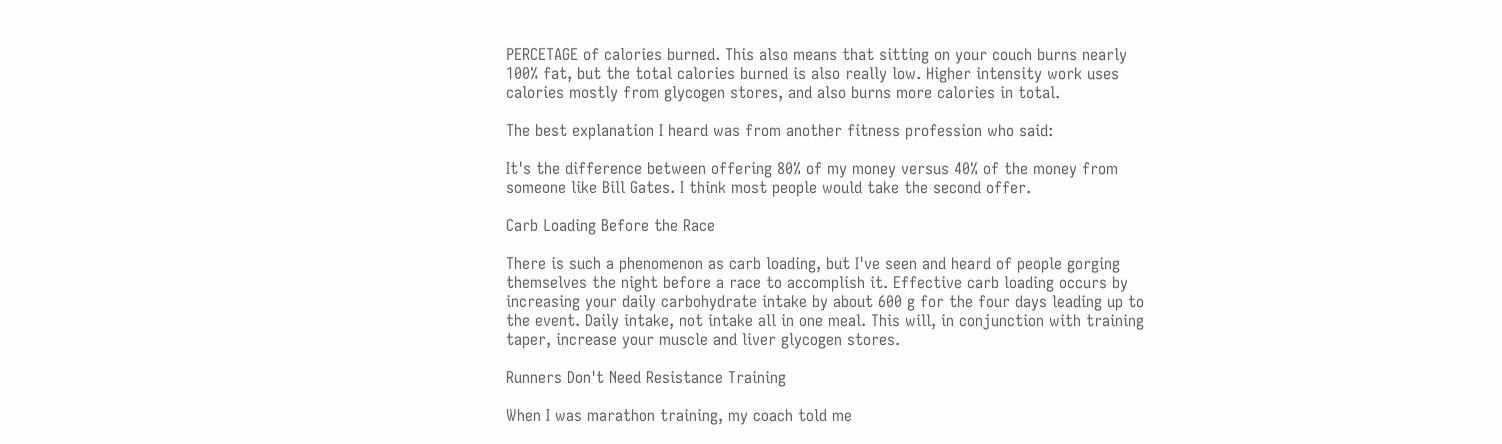PERCETAGE of calories burned. This also means that sitting on your couch burns nearly 100% fat, but the total calories burned is also really low. Higher intensity work uses calories mostly from glycogen stores, and also burns more calories in total.

The best explanation I heard was from another fitness profession who said:

It's the difference between offering 80% of my money versus 40% of the money from someone like Bill Gates. I think most people would take the second offer.

Carb Loading Before the Race

There is such a phenomenon as carb loading, but I've seen and heard of people gorging themselves the night before a race to accomplish it. Effective carb loading occurs by increasing your daily carbohydrate intake by about 600 g for the four days leading up to the event. Daily intake, not intake all in one meal. This will, in conjunction with training taper, increase your muscle and liver glycogen stores.

Runners Don't Need Resistance Training

When I was marathon training, my coach told me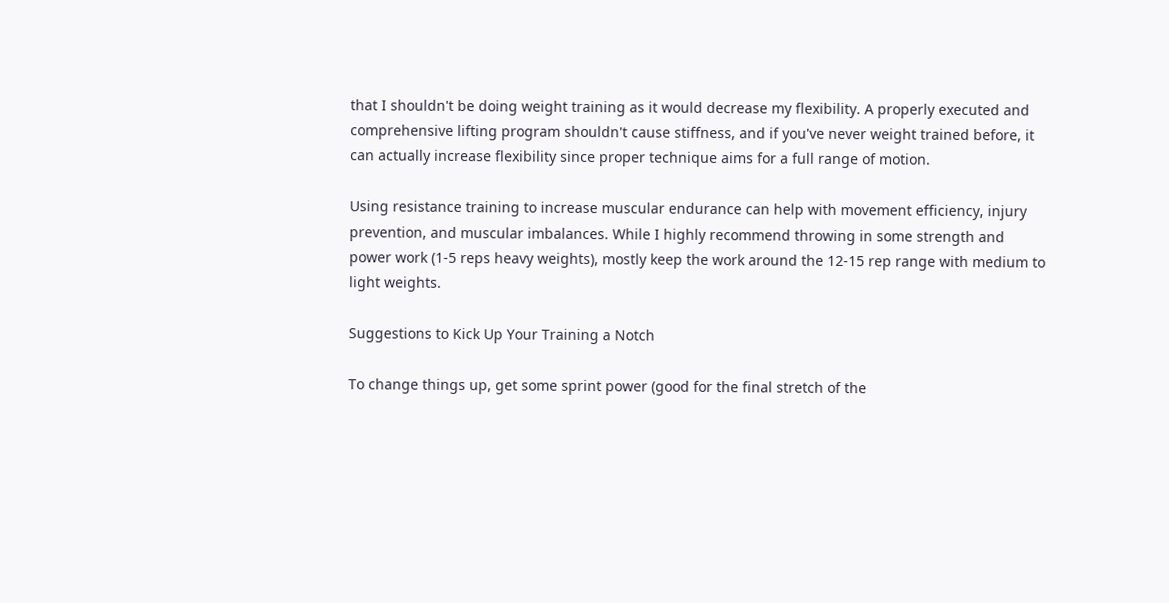that I shouldn't be doing weight training as it would decrease my flexibility. A properly executed and comprehensive lifting program shouldn't cause stiffness, and if you've never weight trained before, it can actually increase flexibility since proper technique aims for a full range of motion.

Using resistance training to increase muscular endurance can help with movement efficiency, injury prevention, and muscular imbalances. While I highly recommend throwing in some strength and power work (1-5 reps heavy weights), mostly keep the work around the 12-15 rep range with medium to light weights.

Suggestions to Kick Up Your Training a Notch

To change things up, get some sprint power (good for the final stretch of the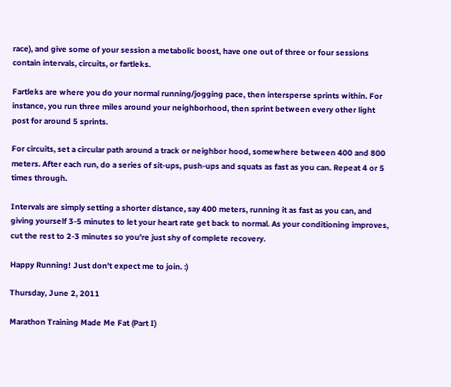race), and give some of your session a metabolic boost, have one out of three or four sessions contain intervals, circuits, or fartleks.

Fartleks are where you do your normal running/jogging pace, then intersperse sprints within. For instance, you run three miles around your neighborhood, then sprint between every other light post for around 5 sprints.

For circuits, set a circular path around a track or neighbor hood, somewhere between 400 and 800 meters. After each run, do a series of sit-ups, push-ups and squats as fast as you can. Repeat 4 or 5 times through.

Intervals are simply setting a shorter distance, say 400 meters, running it as fast as you can, and giving yourself 3-5 minutes to let your heart rate get back to normal. As your conditioning improves, cut the rest to 2-3 minutes so you're just shy of complete recovery.

Happy Running! Just don't expect me to join. :)

Thursday, June 2, 2011

Marathon Training Made Me Fat (Part I)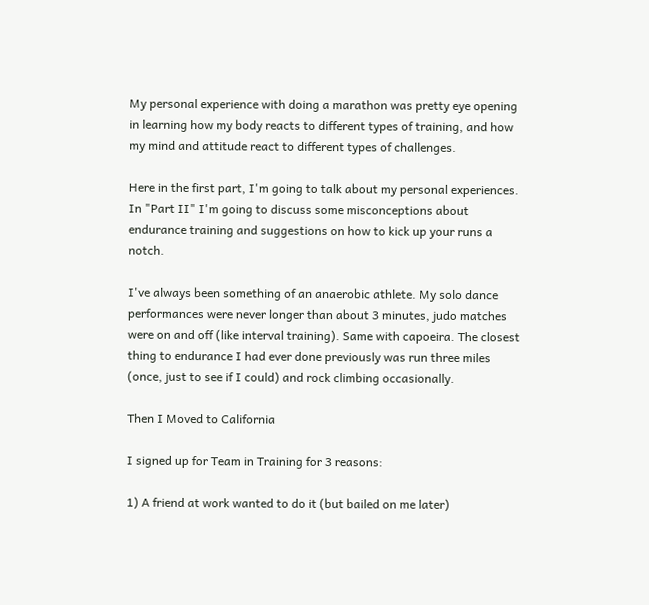My personal experience with doing a marathon was pretty eye opening in learning how my body reacts to different types of training, and how my mind and attitude react to different types of challenges.

Here in the first part, I'm going to talk about my personal experiences. In "Part II" I'm going to discuss some misconceptions about endurance training and suggestions on how to kick up your runs a notch.

I've always been something of an anaerobic athlete. My solo dance performances were never longer than about 3 minutes, judo matches were on and off (like interval training). Same with capoeira. The closest thing to endurance I had ever done previously was run three miles (once, just to see if I could) and rock climbing occasionally.

Then I Moved to California

I signed up for Team in Training for 3 reasons:

1) A friend at work wanted to do it (but bailed on me later)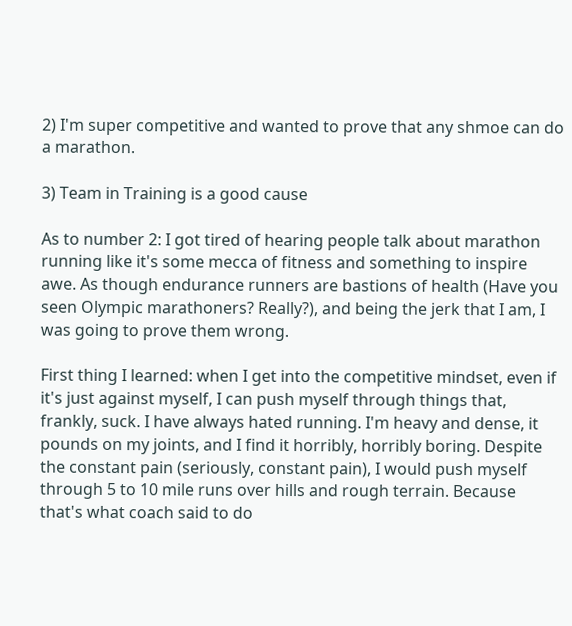2) I'm super competitive and wanted to prove that any shmoe can do a marathon.

3) Team in Training is a good cause

As to number 2: I got tired of hearing people talk about marathon running like it's some mecca of fitness and something to inspire awe. As though endurance runners are bastions of health (Have you seen Olympic marathoners? Really?), and being the jerk that I am, I was going to prove them wrong.

First thing I learned: when I get into the competitive mindset, even if it's just against myself, I can push myself through things that, frankly, suck. I have always hated running. I'm heavy and dense, it pounds on my joints, and I find it horribly, horribly boring. Despite the constant pain (seriously, constant pain), I would push myself through 5 to 10 mile runs over hills and rough terrain. Because that's what coach said to do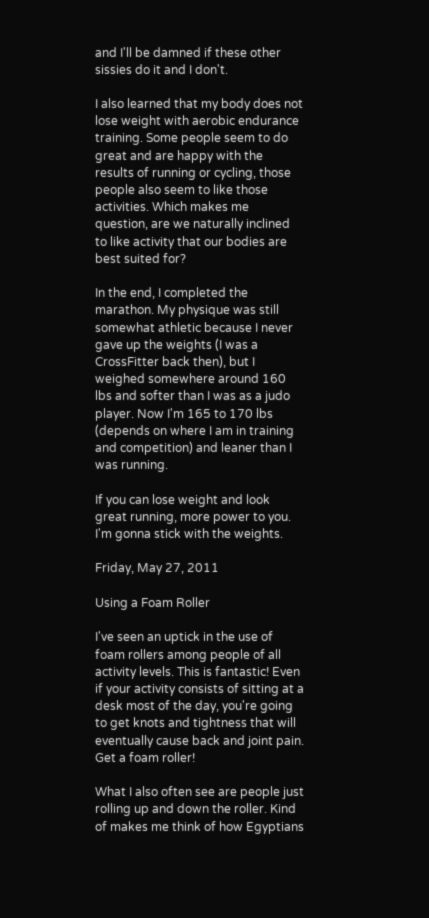and I'll be damned if these other sissies do it and I don't.

I also learned that my body does not lose weight with aerobic endurance training. Some people seem to do great and are happy with the results of running or cycling, those people also seem to like those activities. Which makes me question, are we naturally inclined to like activity that our bodies are best suited for?

In the end, I completed the marathon. My physique was still somewhat athletic because I never gave up the weights (I was a CrossFitter back then), but I weighed somewhere around 160 lbs and softer than I was as a judo player. Now I'm 165 to 170 lbs (depends on where I am in training and competition) and leaner than I was running.

If you can lose weight and look great running, more power to you. I'm gonna stick with the weights.

Friday, May 27, 2011

Using a Foam Roller

I've seen an uptick in the use of foam rollers among people of all activity levels. This is fantastic! Even if your activity consists of sitting at a desk most of the day, you're going to get knots and tightness that will eventually cause back and joint pain. Get a foam roller!

What I also often see are people just rolling up and down the roller. Kind of makes me think of how Egyptians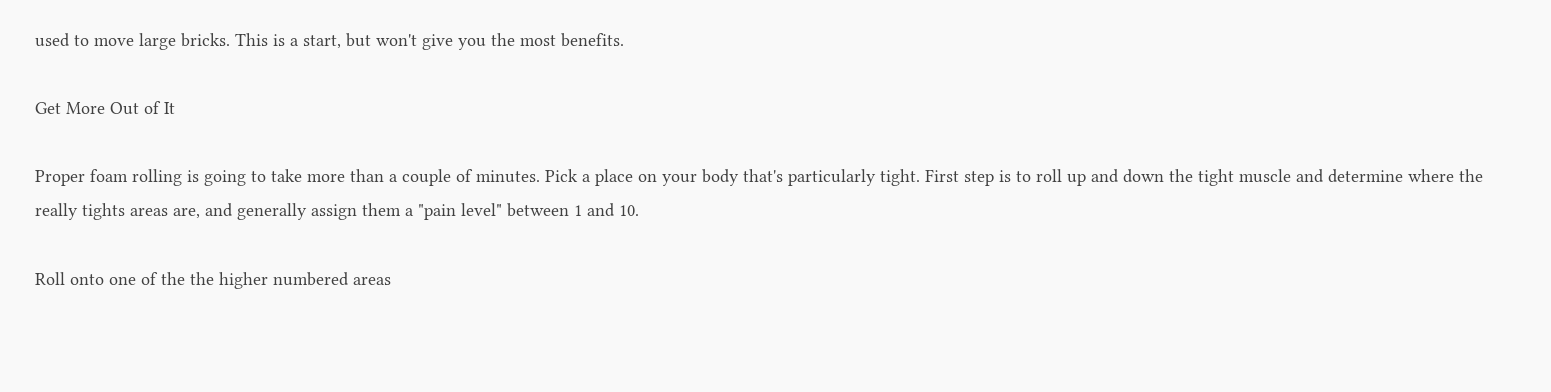used to move large bricks. This is a start, but won't give you the most benefits.

Get More Out of It

Proper foam rolling is going to take more than a couple of minutes. Pick a place on your body that's particularly tight. First step is to roll up and down the tight muscle and determine where the really tights areas are, and generally assign them a "pain level" between 1 and 10.

Roll onto one of the the higher numbered areas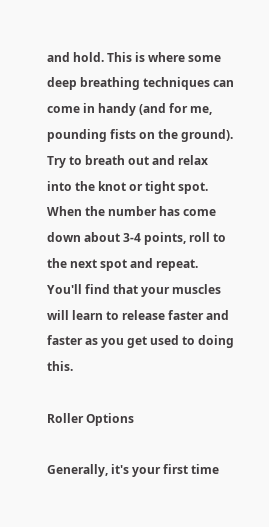and hold. This is where some deep breathing techniques can come in handy (and for me, pounding fists on the ground). Try to breath out and relax into the knot or tight spot. When the number has come down about 3-4 points, roll to the next spot and repeat. You'll find that your muscles will learn to release faster and faster as you get used to doing this.

Roller Options

Generally, it's your first time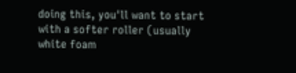doing this, you'll want to start with a softer roller (usually white foam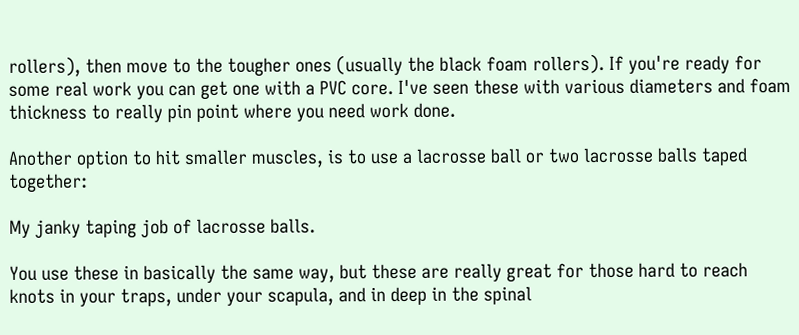rollers), then move to the tougher ones (usually the black foam rollers). If you're ready for some real work you can get one with a PVC core. I've seen these with various diameters and foam thickness to really pin point where you need work done.

Another option to hit smaller muscles, is to use a lacrosse ball or two lacrosse balls taped together:

My janky taping job of lacrosse balls.

You use these in basically the same way, but these are really great for those hard to reach knots in your traps, under your scapula, and in deep in the spinal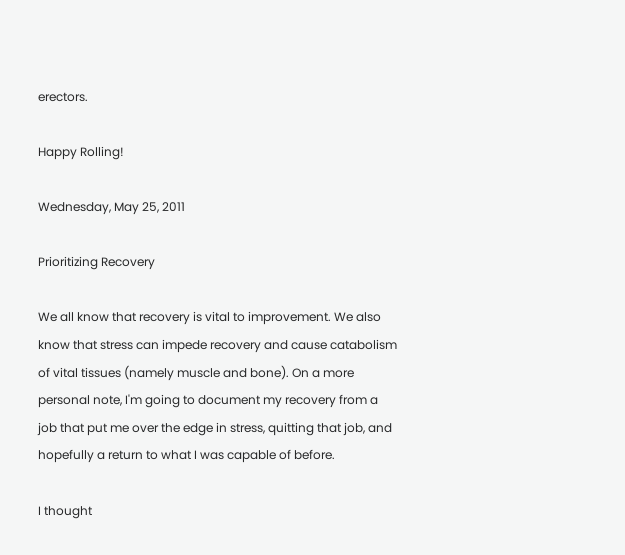erectors.

Happy Rolling!

Wednesday, May 25, 2011

Prioritizing Recovery

We all know that recovery is vital to improvement. We also know that stress can impede recovery and cause catabolism of vital tissues (namely muscle and bone). On a more personal note, I'm going to document my recovery from a job that put me over the edge in stress, quitting that job, and hopefully a return to what I was capable of before.

I thought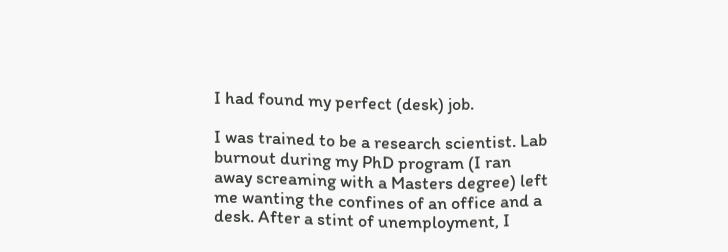I had found my perfect (desk) job.

I was trained to be a research scientist. Lab burnout during my PhD program (I ran away screaming with a Masters degree) left me wanting the confines of an office and a desk. After a stint of unemployment, I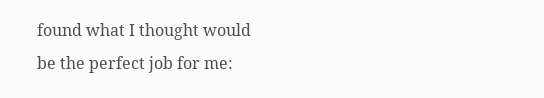found what I thought would be the perfect job for me: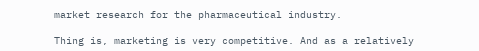market research for the pharmaceutical industry.

Thing is, marketing is very competitive. And as a relatively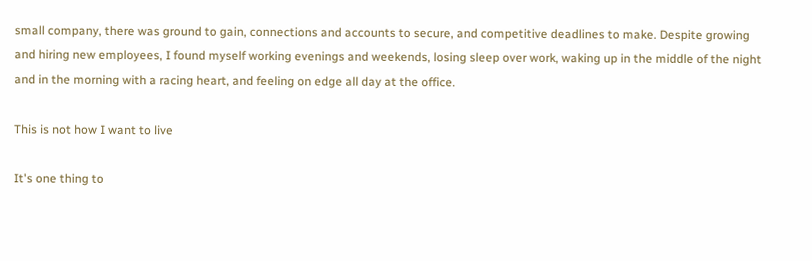small company, there was ground to gain, connections and accounts to secure, and competitive deadlines to make. Despite growing and hiring new employees, I found myself working evenings and weekends, losing sleep over work, waking up in the middle of the night and in the morning with a racing heart, and feeling on edge all day at the office.

This is not how I want to live

It's one thing to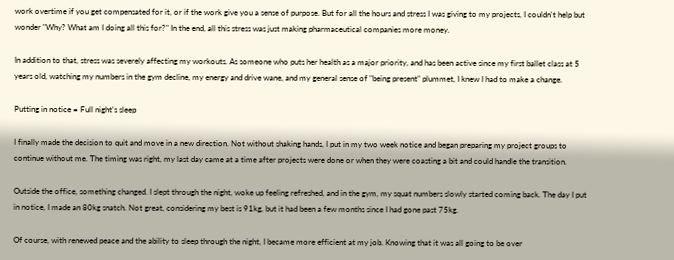work overtime if you get compensated for it, or if the work give you a sense of purpose. But for all the hours and stress I was giving to my projects, I couldn't help but wonder "Why? What am I doing all this for?" In the end, all this stress was just making pharmaceutical companies more money.

In addition to that, stress was severely affecting my workouts. As someone who puts her health as a major priority, and has been active since my first ballet class at 5 years old, watching my numbers in the gym decline, my energy and drive wane, and my general sense of "being present" plummet, I knew I had to make a change.

Putting in notice = Full night's sleep

I finally made the decision to quit and move in a new direction. Not without shaking hands, I put in my two week notice and began preparing my project groups to continue without me. The timing was right, my last day came at a time after projects were done or when they were coasting a bit and could handle the transition.

Outside the office, something changed. I slept through the night, woke up feeling refreshed, and in the gym, my squat numbers slowly started coming back. The day I put in notice, I made an 80kg snatch. Not great, considering my best is 91kg, but it had been a few months since I had gone past 75kg.

Of course, with renewed peace and the ability to sleep through the night, I became more efficient at my job. Knowing that it was all going to be over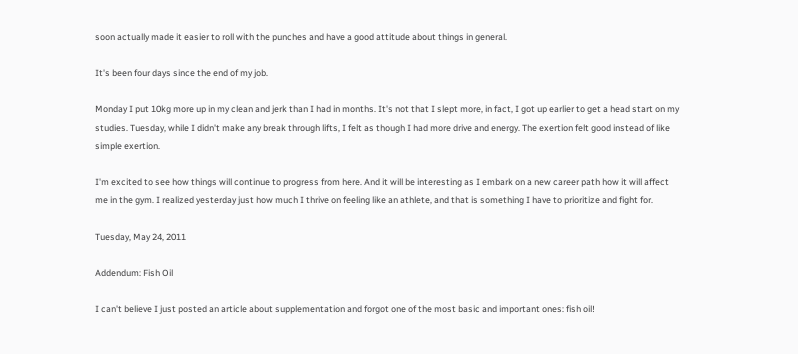soon actually made it easier to roll with the punches and have a good attitude about things in general.

It's been four days since the end of my job.

Monday I put 10kg more up in my clean and jerk than I had in months. It's not that I slept more, in fact, I got up earlier to get a head start on my studies. Tuesday, while I didn't make any break through lifts, I felt as though I had more drive and energy. The exertion felt good instead of like simple exertion.

I'm excited to see how things will continue to progress from here. And it will be interesting as I embark on a new career path how it will affect me in the gym. I realized yesterday just how much I thrive on feeling like an athlete, and that is something I have to prioritize and fight for.

Tuesday, May 24, 2011

Addendum: Fish Oil

I can't believe I just posted an article about supplementation and forgot one of the most basic and important ones: fish oil!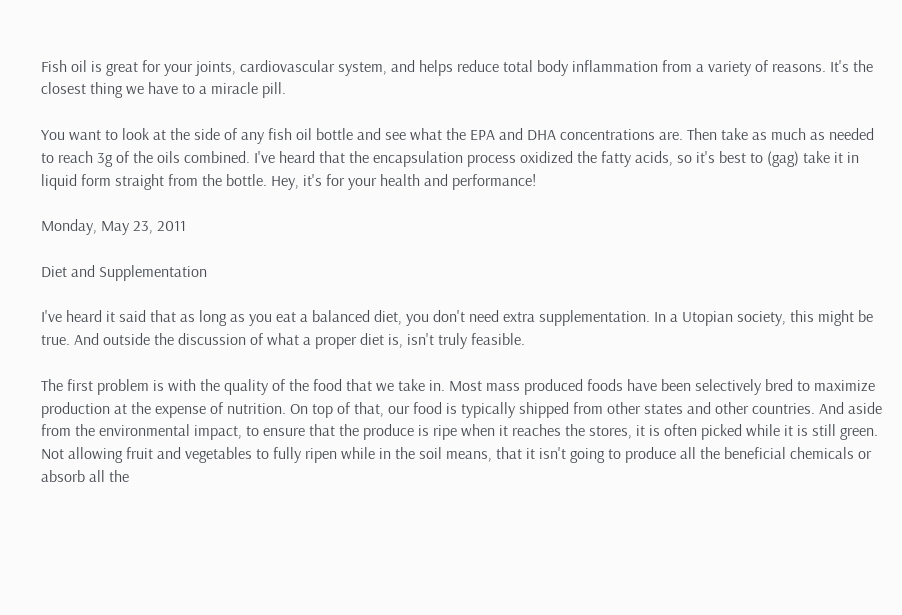Fish oil is great for your joints, cardiovascular system, and helps reduce total body inflammation from a variety of reasons. It's the closest thing we have to a miracle pill.

You want to look at the side of any fish oil bottle and see what the EPA and DHA concentrations are. Then take as much as needed to reach 3g of the oils combined. I've heard that the encapsulation process oxidized the fatty acids, so it's best to (gag) take it in liquid form straight from the bottle. Hey, it's for your health and performance!

Monday, May 23, 2011

Diet and Supplementation

I've heard it said that as long as you eat a balanced diet, you don't need extra supplementation. In a Utopian society, this might be true. And outside the discussion of what a proper diet is, isn't truly feasible.

The first problem is with the quality of the food that we take in. Most mass produced foods have been selectively bred to maximize production at the expense of nutrition. On top of that, our food is typically shipped from other states and other countries. And aside from the environmental impact, to ensure that the produce is ripe when it reaches the stores, it is often picked while it is still green. Not allowing fruit and vegetables to fully ripen while in the soil means, that it isn't going to produce all the beneficial chemicals or absorb all the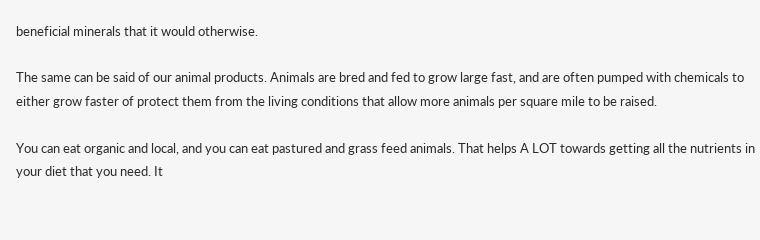beneficial minerals that it would otherwise.

The same can be said of our animal products. Animals are bred and fed to grow large fast, and are often pumped with chemicals to either grow faster of protect them from the living conditions that allow more animals per square mile to be raised.

You can eat organic and local, and you can eat pastured and grass feed animals. That helps A LOT towards getting all the nutrients in your diet that you need. It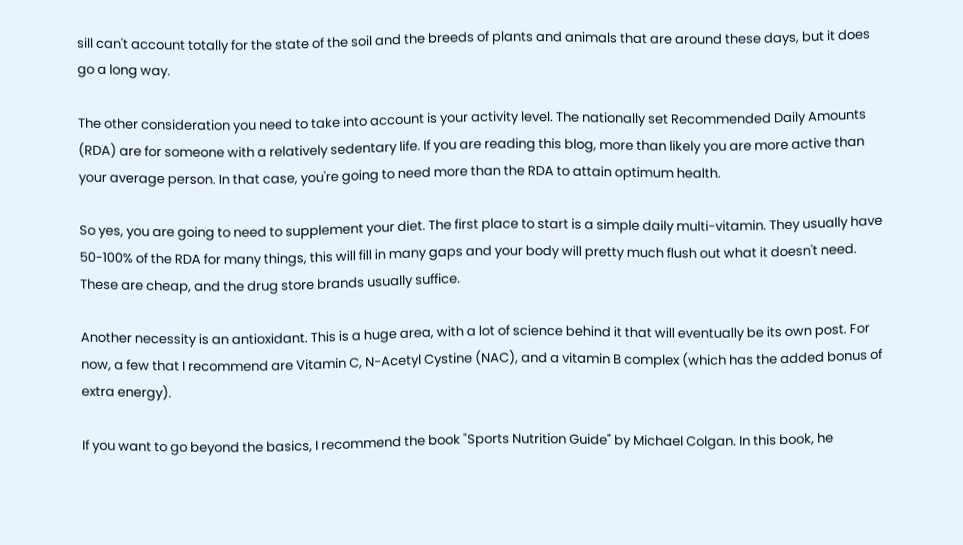sill can't account totally for the state of the soil and the breeds of plants and animals that are around these days, but it does go a long way.

The other consideration you need to take into account is your activity level. The nationally set Recommended Daily Amounts (RDA) are for someone with a relatively sedentary life. If you are reading this blog, more than likely you are more active than your average person. In that case, you're going to need more than the RDA to attain optimum health.

So yes, you are going to need to supplement your diet. The first place to start is a simple daily multi-vitamin. They usually have 50-100% of the RDA for many things, this will fill in many gaps and your body will pretty much flush out what it doesn't need. These are cheap, and the drug store brands usually suffice.

Another necessity is an antioxidant. This is a huge area, with a lot of science behind it that will eventually be its own post. For now, a few that I recommend are Vitamin C, N-Acetyl Cystine (NAC), and a vitamin B complex (which has the added bonus of extra energy).

If you want to go beyond the basics, I recommend the book "Sports Nutrition Guide" by Michael Colgan. In this book, he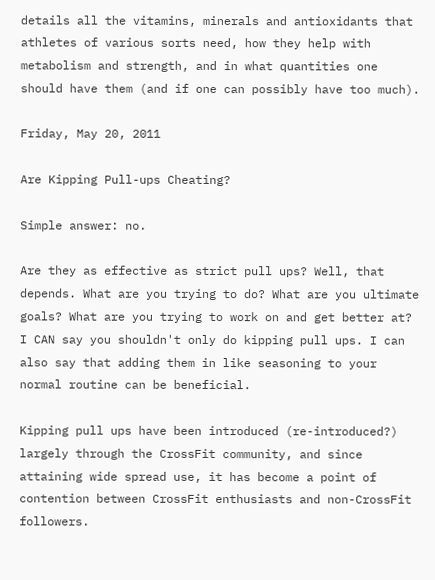details all the vitamins, minerals and antioxidants that athletes of various sorts need, how they help with metabolism and strength, and in what quantities one should have them (and if one can possibly have too much).

Friday, May 20, 2011

Are Kipping Pull-ups Cheating?

Simple answer: no.

Are they as effective as strict pull ups? Well, that depends. What are you trying to do? What are you ultimate goals? What are you trying to work on and get better at? I CAN say you shouldn't only do kipping pull ups. I can also say that adding them in like seasoning to your normal routine can be beneficial.

Kipping pull ups have been introduced (re-introduced?) largely through the CrossFit community, and since attaining wide spread use, it has become a point of contention between CrossFit enthusiasts and non-CrossFit followers.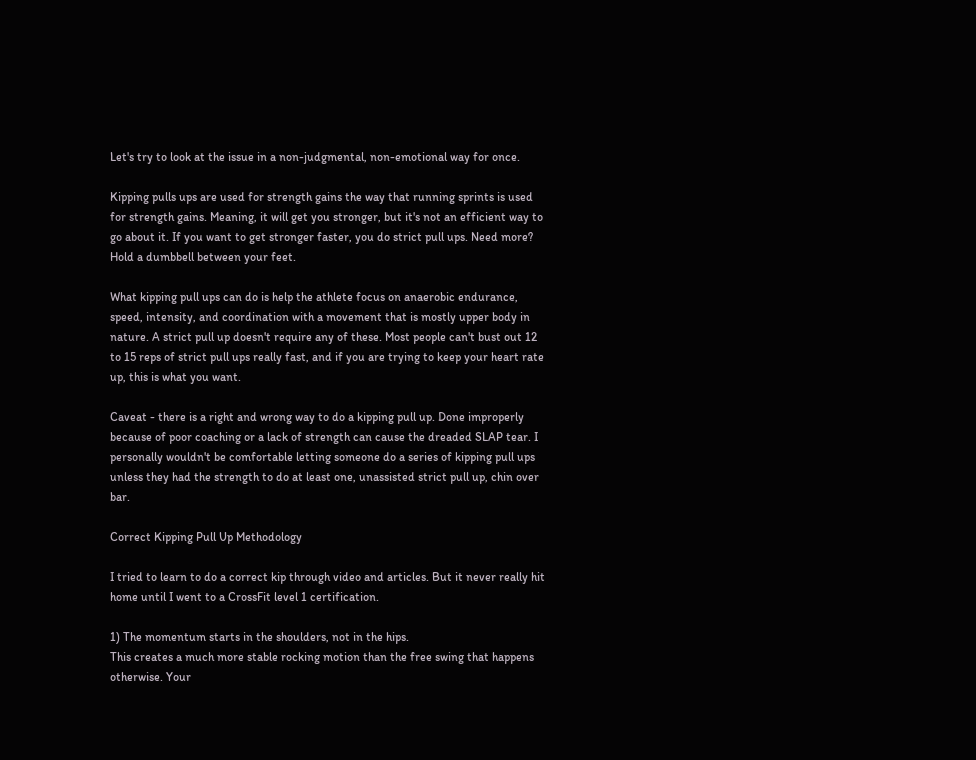Let's try to look at the issue in a non-judgmental, non-emotional way for once.

Kipping pulls ups are used for strength gains the way that running sprints is used for strength gains. Meaning, it will get you stronger, but it's not an efficient way to go about it. If you want to get stronger faster, you do strict pull ups. Need more? Hold a dumbbell between your feet.

What kipping pull ups can do is help the athlete focus on anaerobic endurance, speed, intensity, and coordination with a movement that is mostly upper body in nature. A strict pull up doesn't require any of these. Most people can't bust out 12 to 15 reps of strict pull ups really fast, and if you are trying to keep your heart rate up, this is what you want.

Caveat - there is a right and wrong way to do a kipping pull up. Done improperly because of poor coaching or a lack of strength can cause the dreaded SLAP tear. I personally wouldn't be comfortable letting someone do a series of kipping pull ups unless they had the strength to do at least one, unassisted strict pull up, chin over bar.

Correct Kipping Pull Up Methodology

I tried to learn to do a correct kip through video and articles. But it never really hit home until I went to a CrossFit level 1 certification.

1) The momentum starts in the shoulders, not in the hips.
This creates a much more stable rocking motion than the free swing that happens otherwise. Your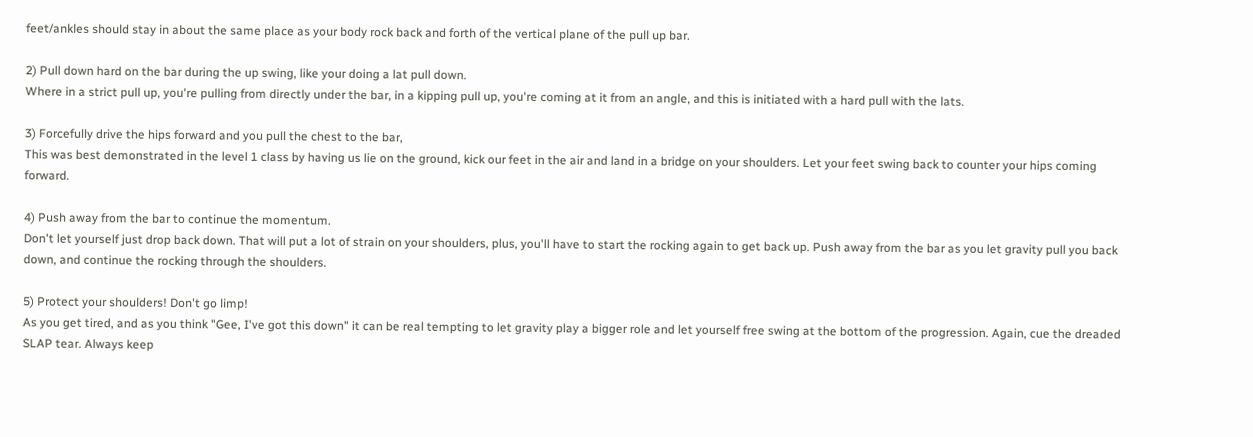feet/ankles should stay in about the same place as your body rock back and forth of the vertical plane of the pull up bar.

2) Pull down hard on the bar during the up swing, like your doing a lat pull down.
Where in a strict pull up, you're pulling from directly under the bar, in a kipping pull up, you're coming at it from an angle, and this is initiated with a hard pull with the lats.

3) Forcefully drive the hips forward and you pull the chest to the bar,
This was best demonstrated in the level 1 class by having us lie on the ground, kick our feet in the air and land in a bridge on your shoulders. Let your feet swing back to counter your hips coming forward.

4) Push away from the bar to continue the momentum.
Don't let yourself just drop back down. That will put a lot of strain on your shoulders, plus, you'll have to start the rocking again to get back up. Push away from the bar as you let gravity pull you back down, and continue the rocking through the shoulders.

5) Protect your shoulders! Don't go limp!
As you get tired, and as you think "Gee, I've got this down" it can be real tempting to let gravity play a bigger role and let yourself free swing at the bottom of the progression. Again, cue the dreaded SLAP tear. Always keep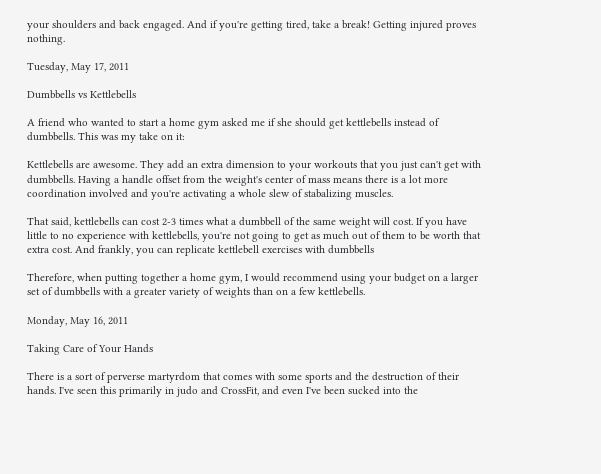your shoulders and back engaged. And if you're getting tired, take a break! Getting injured proves nothing.

Tuesday, May 17, 2011

Dumbbells vs Kettlebells

A friend who wanted to start a home gym asked me if she should get kettlebells instead of dumbbells. This was my take on it:

Kettlebells are awesome. They add an extra dimension to your workouts that you just can't get with dumbbells. Having a handle offset from the weight's center of mass means there is a lot more coordination involved and you're activating a whole slew of stabalizing muscles.

That said, kettlebells can cost 2-3 times what a dumbbell of the same weight will cost. If you have little to no experience with kettlebells, you're not going to get as much out of them to be worth that extra cost. And frankly, you can replicate kettlebell exercises with dumbbells

Therefore, when putting together a home gym, I would recommend using your budget on a larger set of dumbbells with a greater variety of weights than on a few kettlebells.

Monday, May 16, 2011

Taking Care of Your Hands

There is a sort of perverse martyrdom that comes with some sports and the destruction of their hands. I've seen this primarily in judo and CrossFit, and even I've been sucked into the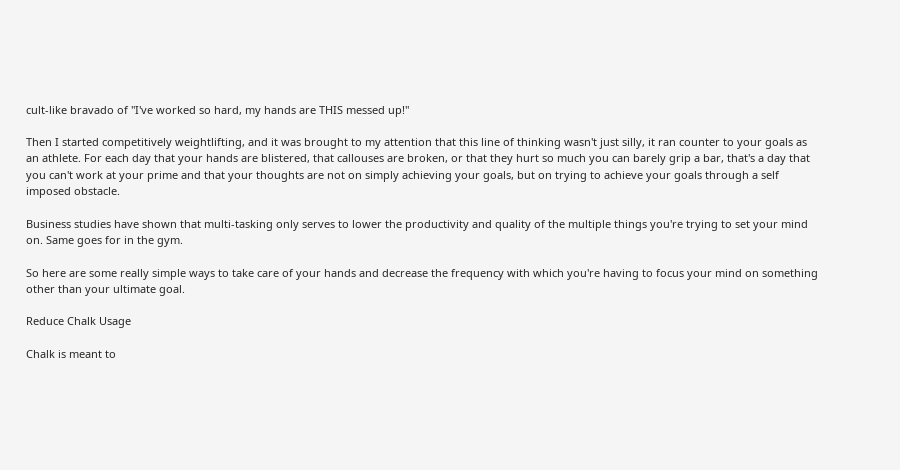cult-like bravado of "I've worked so hard, my hands are THIS messed up!"

Then I started competitively weightlifting, and it was brought to my attention that this line of thinking wasn't just silly, it ran counter to your goals as an athlete. For each day that your hands are blistered, that callouses are broken, or that they hurt so much you can barely grip a bar, that's a day that you can't work at your prime and that your thoughts are not on simply achieving your goals, but on trying to achieve your goals through a self imposed obstacle.

Business studies have shown that multi-tasking only serves to lower the productivity and quality of the multiple things you're trying to set your mind on. Same goes for in the gym.

So here are some really simple ways to take care of your hands and decrease the frequency with which you're having to focus your mind on something other than your ultimate goal.

Reduce Chalk Usage

Chalk is meant to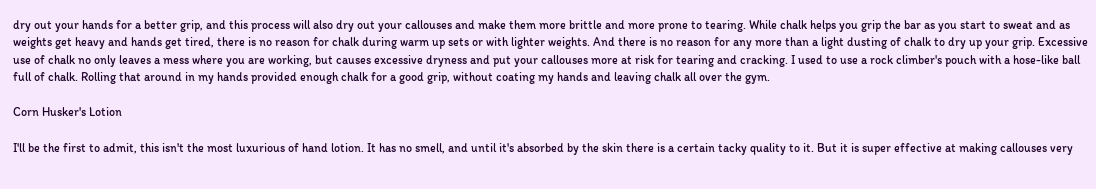dry out your hands for a better grip, and this process will also dry out your callouses and make them more brittle and more prone to tearing. While chalk helps you grip the bar as you start to sweat and as weights get heavy and hands get tired, there is no reason for chalk during warm up sets or with lighter weights. And there is no reason for any more than a light dusting of chalk to dry up your grip. Excessive use of chalk no only leaves a mess where you are working, but causes excessive dryness and put your callouses more at risk for tearing and cracking. I used to use a rock climber's pouch with a hose-like ball full of chalk. Rolling that around in my hands provided enough chalk for a good grip, without coating my hands and leaving chalk all over the gym.

Corn Husker's Lotion

I'll be the first to admit, this isn't the most luxurious of hand lotion. It has no smell, and until it's absorbed by the skin there is a certain tacky quality to it. But it is super effective at making callouses very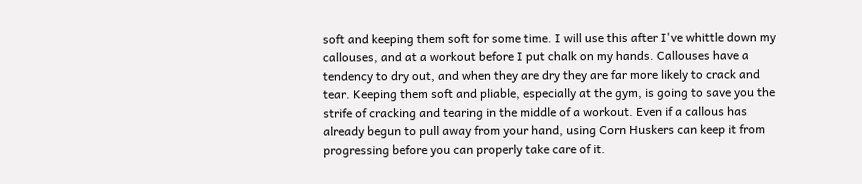soft and keeping them soft for some time. I will use this after I've whittle down my callouses, and at a workout before I put chalk on my hands. Callouses have a tendency to dry out, and when they are dry they are far more likely to crack and tear. Keeping them soft and pliable, especially at the gym, is going to save you the strife of cracking and tearing in the middle of a workout. Even if a callous has already begun to pull away from your hand, using Corn Huskers can keep it from progressing before you can properly take care of it.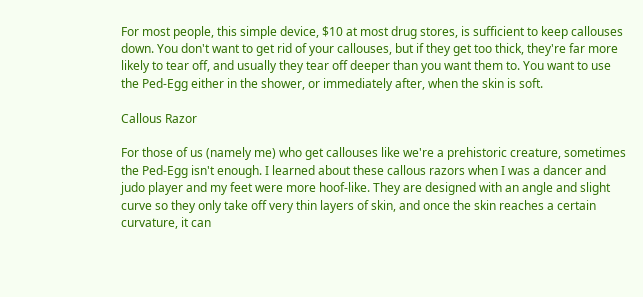For most people, this simple device, $10 at most drug stores, is sufficient to keep callouses down. You don't want to get rid of your callouses, but if they get too thick, they're far more likely to tear off, and usually they tear off deeper than you want them to. You want to use the Ped-Egg either in the shower, or immediately after, when the skin is soft.

Callous Razor

For those of us (namely me) who get callouses like we're a prehistoric creature, sometimes the Ped-Egg isn't enough. I learned about these callous razors when I was a dancer and judo player and my feet were more hoof-like. They are designed with an angle and slight curve so they only take off very thin layers of skin, and once the skin reaches a certain curvature, it can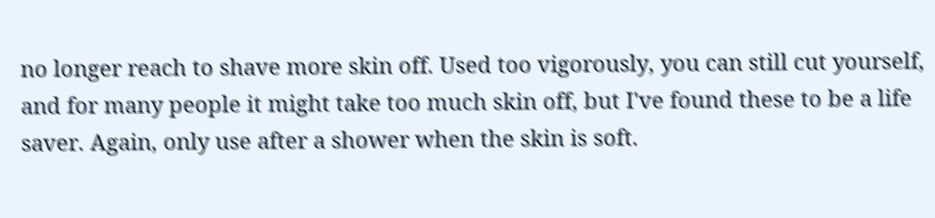no longer reach to shave more skin off. Used too vigorously, you can still cut yourself, and for many people it might take too much skin off, but I've found these to be a life saver. Again, only use after a shower when the skin is soft.